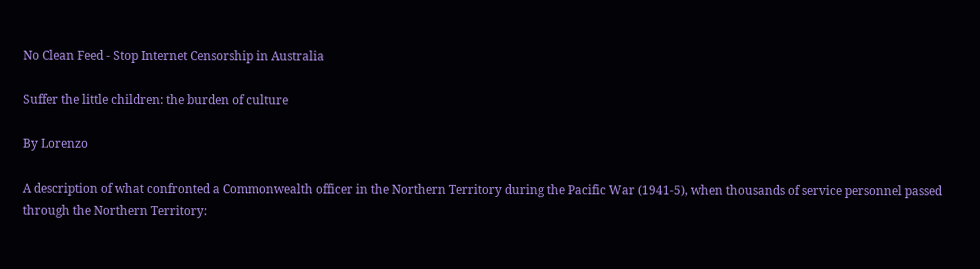No Clean Feed - Stop Internet Censorship in Australia

Suffer the little children: the burden of culture

By Lorenzo

A description of what confronted a Commonwealth officer in the Northern Territory during the Pacific War (1941-5), when thousands of service personnel passed through the Northern Territory: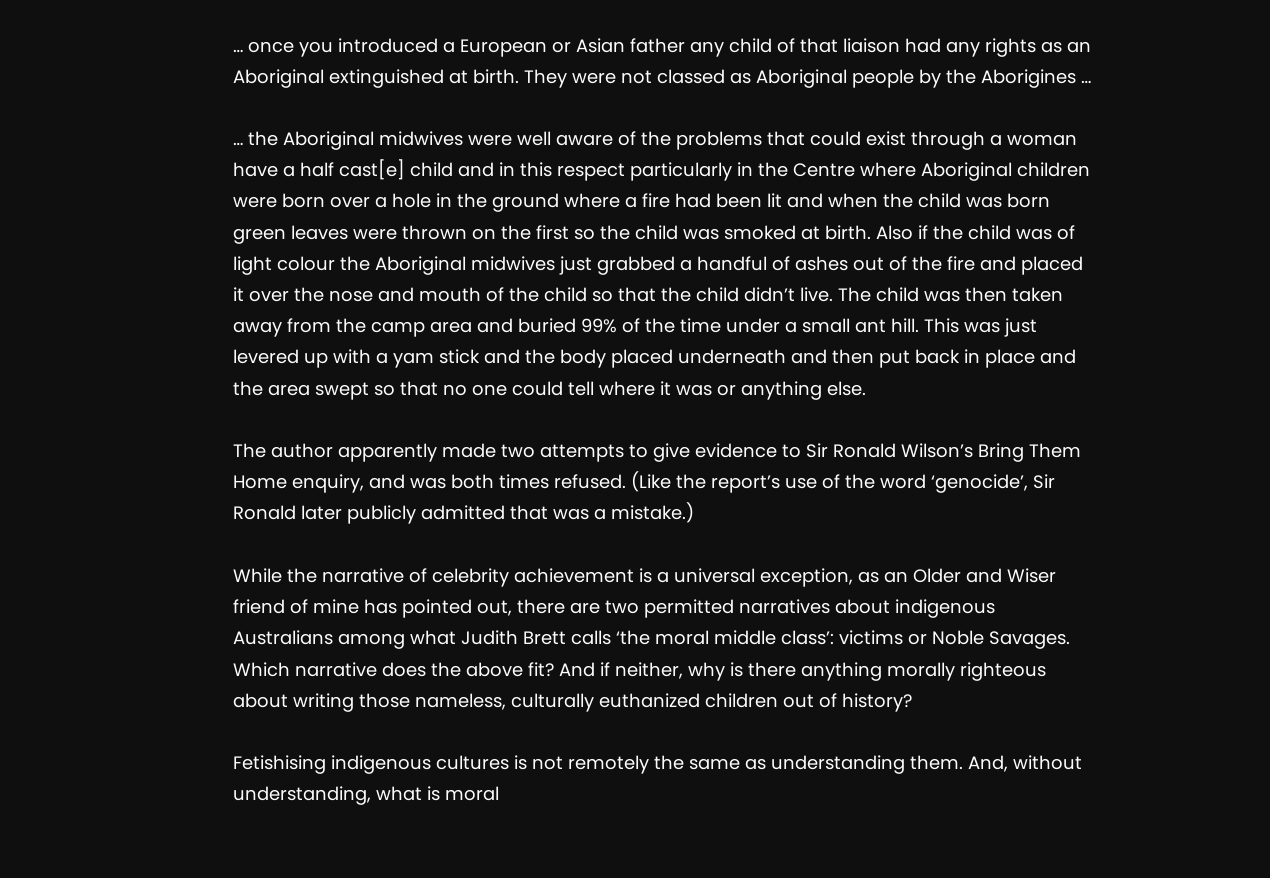… once you introduced a European or Asian father any child of that liaison had any rights as an Aboriginal extinguished at birth. They were not classed as Aboriginal people by the Aborigines …

… the Aboriginal midwives were well aware of the problems that could exist through a woman have a half cast[e] child and in this respect particularly in the Centre where Aboriginal children were born over a hole in the ground where a fire had been lit and when the child was born green leaves were thrown on the first so the child was smoked at birth. Also if the child was of light colour the Aboriginal midwives just grabbed a handful of ashes out of the fire and placed it over the nose and mouth of the child so that the child didn’t live. The child was then taken away from the camp area and buried 99% of the time under a small ant hill. This was just levered up with a yam stick and the body placed underneath and then put back in place and the area swept so that no one could tell where it was or anything else.

The author apparently made two attempts to give evidence to Sir Ronald Wilson’s Bring Them Home enquiry, and was both times refused. (Like the report’s use of the word ‘genocide’, Sir Ronald later publicly admitted that was a mistake.)

While the narrative of celebrity achievement is a universal exception, as an Older and Wiser friend of mine has pointed out, there are two permitted narratives about indigenous Australians among what Judith Brett calls ‘the moral middle class’: victims or Noble Savages. Which narrative does the above fit? And if neither, why is there anything morally righteous about writing those nameless, culturally euthanized children out of history?

Fetishising indigenous cultures is not remotely the same as understanding them. And, without understanding, what is moral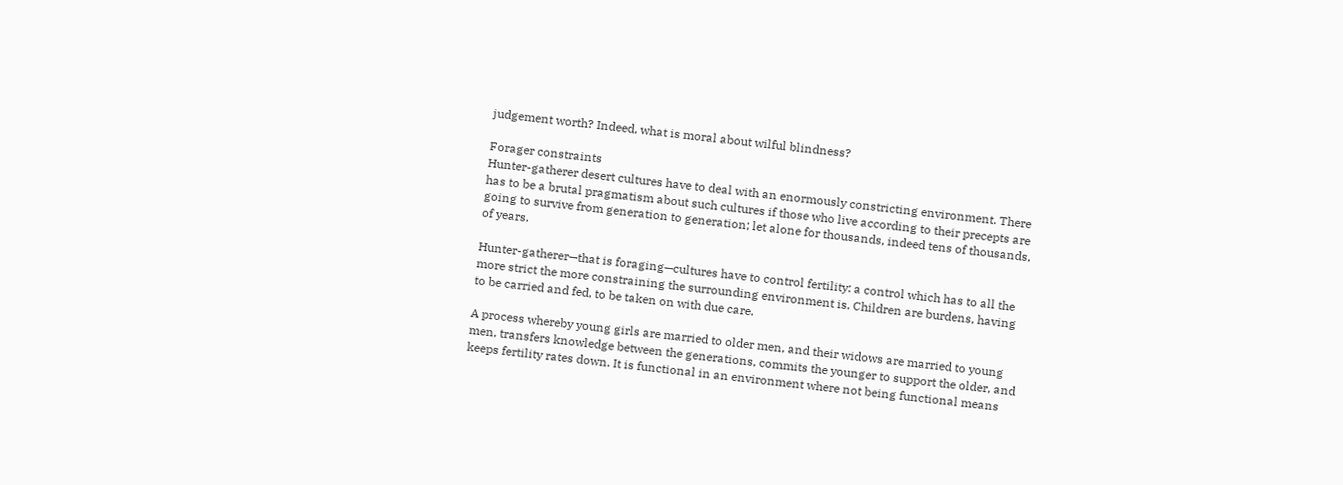judgement worth? Indeed, what is moral about wilful blindness?

Forager constraints
Hunter-gatherer desert cultures have to deal with an enormously constricting environment. There has to be a brutal pragmatism about such cultures if those who live according to their precepts are going to survive from generation to generation; let alone for thousands, indeed tens of thousands, of years.

Hunter-gatherer—that is foraging—cultures have to control fertility: a control which has to all the more strict the more constraining the surrounding environment is. Children are burdens, having to be carried and fed, to be taken on with due care.

A process whereby young girls are married to older men, and their widows are married to young men, transfers knowledge between the generations, commits the younger to support the older, and keeps fertility rates down. It is functional in an environment where not being functional means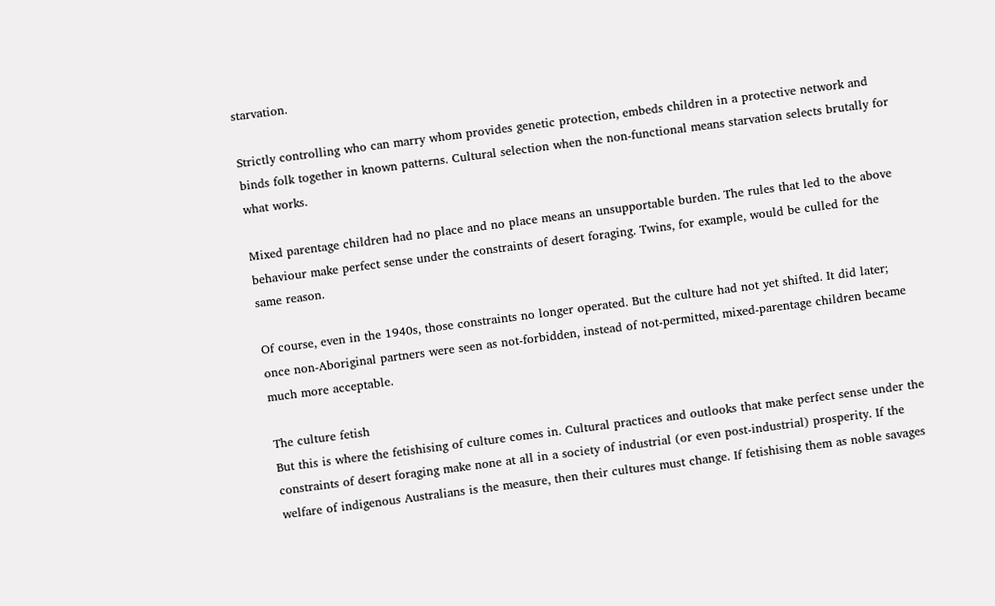starvation.

Strictly controlling who can marry whom provides genetic protection, embeds children in a protective network and binds folk together in known patterns. Cultural selection when the non-functional means starvation selects brutally for what works.

Mixed parentage children had no place and no place means an unsupportable burden. The rules that led to the above behaviour make perfect sense under the constraints of desert foraging. Twins, for example, would be culled for the same reason.

Of course, even in the 1940s, those constraints no longer operated. But the culture had not yet shifted. It did later; once non-Aboriginal partners were seen as not-forbidden, instead of not-permitted, mixed-parentage children became much more acceptable.

The culture fetish
But this is where the fetishising of culture comes in. Cultural practices and outlooks that make perfect sense under the constraints of desert foraging make none at all in a society of industrial (or even post-industrial) prosperity. If the welfare of indigenous Australians is the measure, then their cultures must change. If fetishising them as noble savages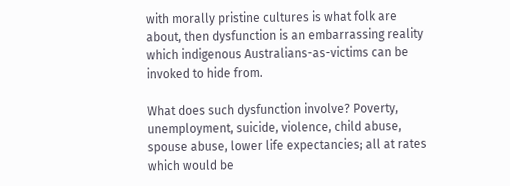with morally pristine cultures is what folk are about, then dysfunction is an embarrassing reality which indigenous Australians-as-victims can be invoked to hide from.

What does such dysfunction involve? Poverty, unemployment, suicide, violence, child abuse, spouse abuse, lower life expectancies; all at rates which would be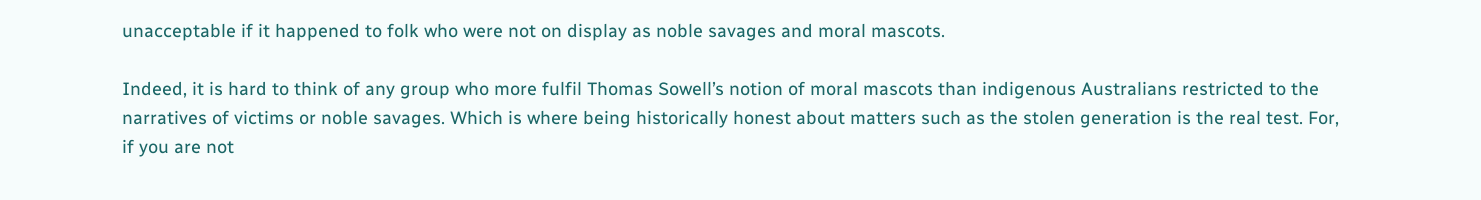unacceptable if it happened to folk who were not on display as noble savages and moral mascots.

Indeed, it is hard to think of any group who more fulfil Thomas Sowell’s notion of moral mascots than indigenous Australians restricted to the narratives of victims or noble savages. Which is where being historically honest about matters such as the stolen generation is the real test. For, if you are not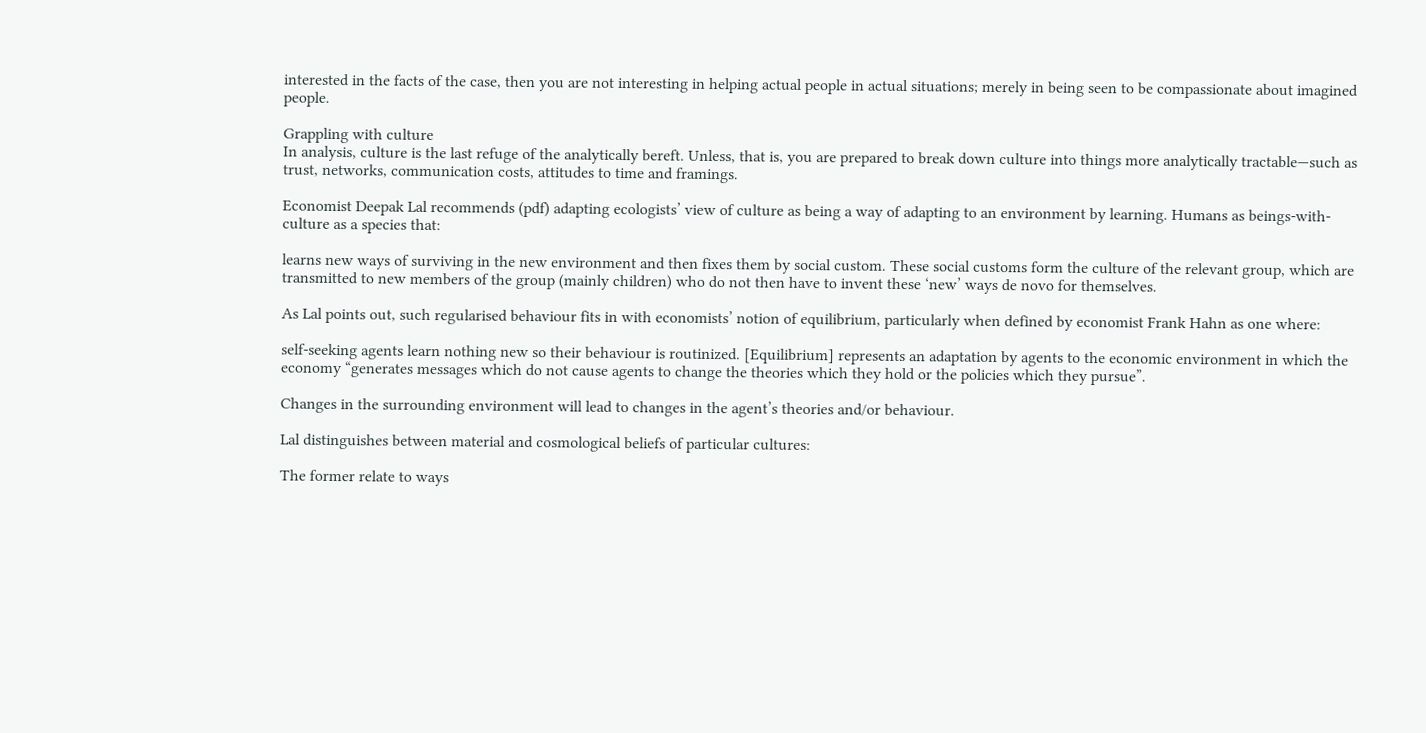interested in the facts of the case, then you are not interesting in helping actual people in actual situations; merely in being seen to be compassionate about imagined people.

Grappling with culture
In analysis, culture is the last refuge of the analytically bereft. Unless, that is, you are prepared to break down culture into things more analytically tractable—such as trust, networks, communication costs, attitudes to time and framings.

Economist Deepak Lal recommends (pdf) adapting ecologists’ view of culture as being a way of adapting to an environment by learning. Humans as beings-with-culture as a species that:

learns new ways of surviving in the new environment and then fixes them by social custom. These social customs form the culture of the relevant group, which are transmitted to new members of the group (mainly children) who do not then have to invent these ‘new’ ways de novo for themselves.

As Lal points out, such regularised behaviour fits in with economists’ notion of equilibrium, particularly when defined by economist Frank Hahn as one where:

self-seeking agents learn nothing new so their behaviour is routinized. [Equilibrium] represents an adaptation by agents to the economic environment in which the economy “generates messages which do not cause agents to change the theories which they hold or the policies which they pursue”.

Changes in the surrounding environment will lead to changes in the agent’s theories and/or behaviour.

Lal distinguishes between material and cosmological beliefs of particular cultures:

The former relate to ways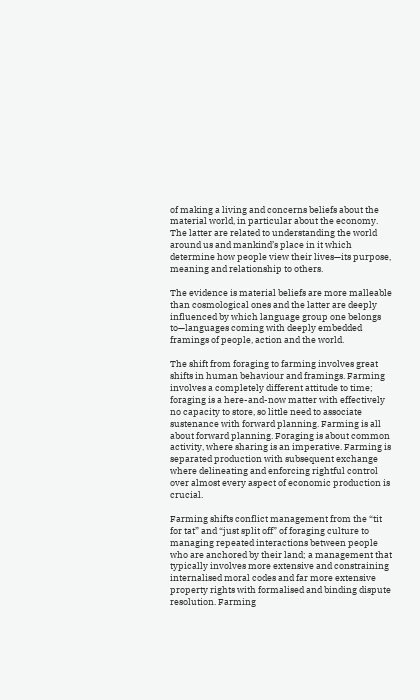of making a living and concerns beliefs about the material world, in particular about the economy. The latter are related to understanding the world around us and mankind’s place in it which determine how people view their lives—its purpose, meaning and relationship to others.

The evidence is material beliefs are more malleable than cosmological ones and the latter are deeply influenced by which language group one belongs to—languages coming with deeply embedded framings of people, action and the world.

The shift from foraging to farming involves great shifts in human behaviour and framings. Farming involves a completely different attitude to time; foraging is a here-and-now matter with effectively no capacity to store, so little need to associate sustenance with forward planning. Farming is all about forward planning. Foraging is about common activity, where sharing is an imperative. Farming is separated production with subsequent exchange where delineating and enforcing rightful control over almost every aspect of economic production is crucial.

Farming shifts conflict management from the “tit for tat” and “just split off” of foraging culture to managing repeated interactions between people who are anchored by their land; a management that typically involves more extensive and constraining internalised moral codes and far more extensive property rights with formalised and binding dispute resolution. Farming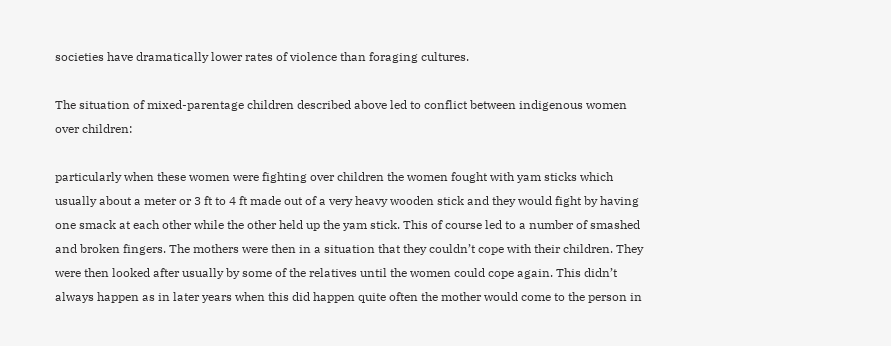societies have dramatically lower rates of violence than foraging cultures.

The situation of mixed-parentage children described above led to conflict between indigenous women over children:

particularly when these women were fighting over children the women fought with yam sticks which usually about a meter or 3 ft to 4 ft made out of a very heavy wooden stick and they would fight by having one smack at each other while the other held up the yam stick. This of course led to a number of smashed and broken fingers. The mothers were then in a situation that they couldn’t cope with their children. They were then looked after usually by some of the relatives until the women could cope again. This didn’t always happen as in later years when this did happen quite often the mother would come to the person in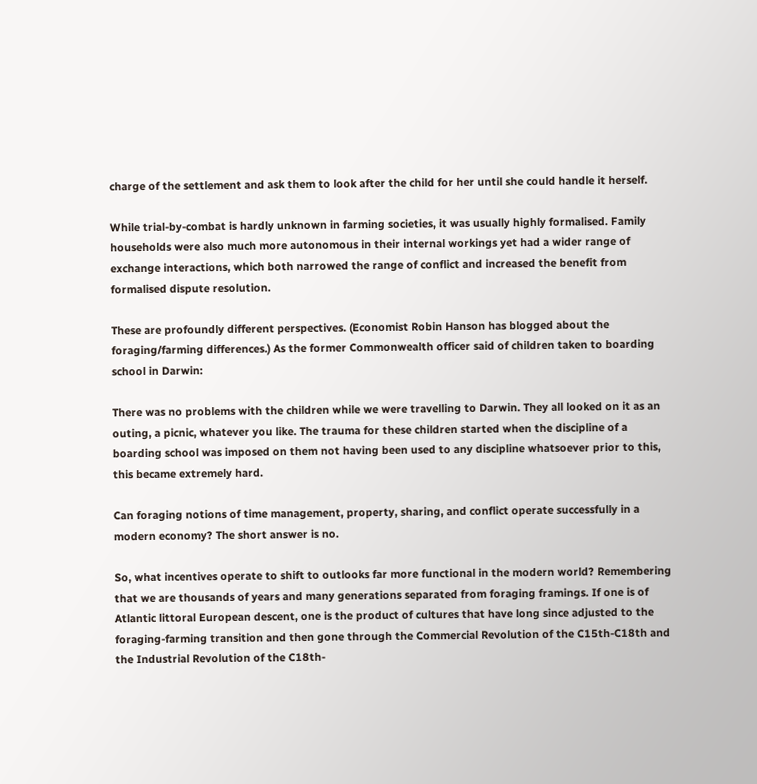charge of the settlement and ask them to look after the child for her until she could handle it herself.

While trial-by-combat is hardly unknown in farming societies, it was usually highly formalised. Family households were also much more autonomous in their internal workings yet had a wider range of exchange interactions, which both narrowed the range of conflict and increased the benefit from formalised dispute resolution.

These are profoundly different perspectives. (Economist Robin Hanson has blogged about the foraging/farming differences.) As the former Commonwealth officer said of children taken to boarding school in Darwin:

There was no problems with the children while we were travelling to Darwin. They all looked on it as an outing, a picnic, whatever you like. The trauma for these children started when the discipline of a boarding school was imposed on them not having been used to any discipline whatsoever prior to this, this became extremely hard.

Can foraging notions of time management, property, sharing, and conflict operate successfully in a modern economy? The short answer is no.

So, what incentives operate to shift to outlooks far more functional in the modern world? Remembering that we are thousands of years and many generations separated from foraging framings. If one is of Atlantic littoral European descent, one is the product of cultures that have long since adjusted to the foraging-farming transition and then gone through the Commercial Revolution of the C15th-C18th and the Industrial Revolution of the C18th-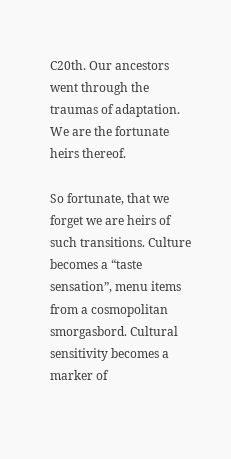C20th. Our ancestors went through the traumas of adaptation. We are the fortunate heirs thereof.

So fortunate, that we forget we are heirs of such transitions. Culture becomes a “taste sensation”, menu items from a cosmopolitan smorgasbord. Cultural sensitivity becomes a marker of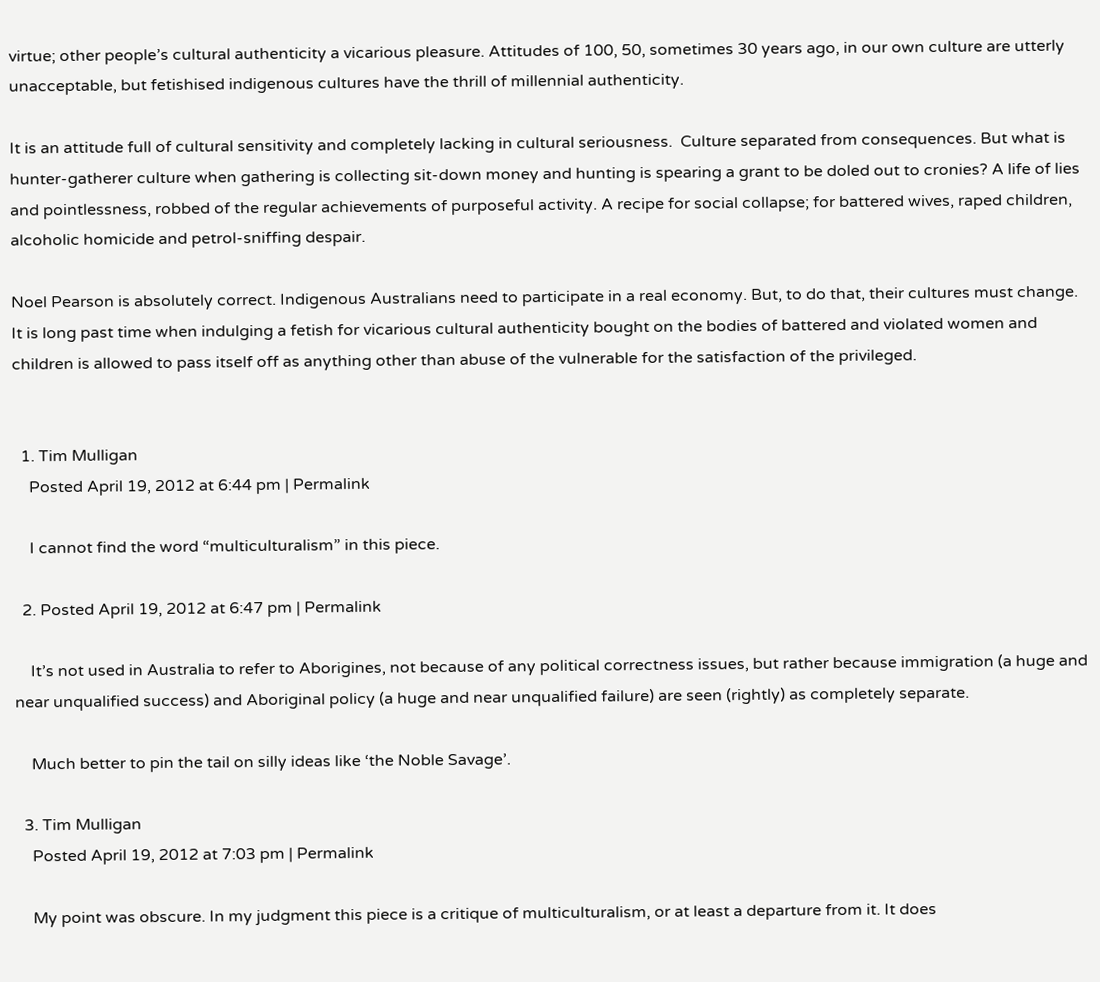virtue; other people’s cultural authenticity a vicarious pleasure. Attitudes of 100, 50, sometimes 30 years ago, in our own culture are utterly unacceptable, but fetishised indigenous cultures have the thrill of millennial authenticity.

It is an attitude full of cultural sensitivity and completely lacking in cultural seriousness.  Culture separated from consequences. But what is hunter-gatherer culture when gathering is collecting sit-down money and hunting is spearing a grant to be doled out to cronies? A life of lies and pointlessness, robbed of the regular achievements of purposeful activity. A recipe for social collapse; for battered wives, raped children, alcoholic homicide and petrol-sniffing despair.

Noel Pearson is absolutely correct. Indigenous Australians need to participate in a real economy. But, to do that, their cultures must change. It is long past time when indulging a fetish for vicarious cultural authenticity bought on the bodies of battered and violated women and children is allowed to pass itself off as anything other than abuse of the vulnerable for the satisfaction of the privileged.


  1. Tim Mulligan
    Posted April 19, 2012 at 6:44 pm | Permalink

    I cannot find the word “multiculturalism” in this piece.

  2. Posted April 19, 2012 at 6:47 pm | Permalink

    It’s not used in Australia to refer to Aborigines, not because of any political correctness issues, but rather because immigration (a huge and near unqualified success) and Aboriginal policy (a huge and near unqualified failure) are seen (rightly) as completely separate.

    Much better to pin the tail on silly ideas like ‘the Noble Savage’.

  3. Tim Mulligan
    Posted April 19, 2012 at 7:03 pm | Permalink

    My point was obscure. In my judgment this piece is a critique of multiculturalism, or at least a departure from it. It does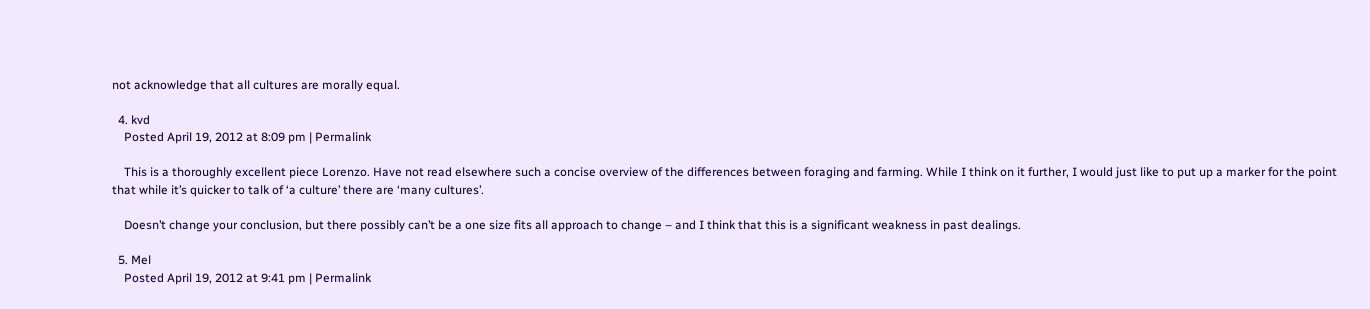not acknowledge that all cultures are morally equal.

  4. kvd
    Posted April 19, 2012 at 8:09 pm | Permalink

    This is a thoroughly excellent piece Lorenzo. Have not read elsewhere such a concise overview of the differences between foraging and farming. While I think on it further, I would just like to put up a marker for the point that while it’s quicker to talk of ‘a culture’ there are ‘many cultures’.

    Doesn’t change your conclusion, but there possibly can’t be a one size fits all approach to change – and I think that this is a significant weakness in past dealings.

  5. Mel
    Posted April 19, 2012 at 9:41 pm | Permalink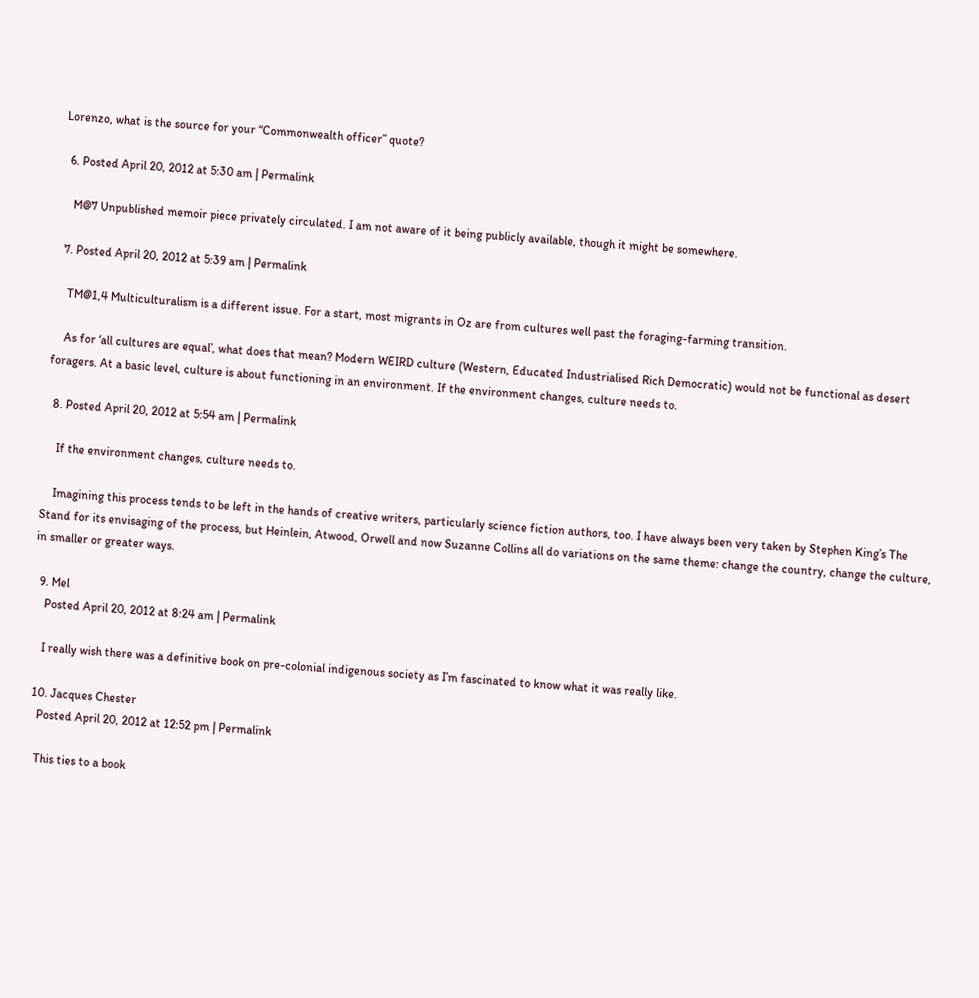Lorenzo, what is the source for your “Commonwealth officer” quote?

  6. Posted April 20, 2012 at 5:30 am | Permalink

    M@7 Unpublished memoir piece privately circulated. I am not aware of it being publicly available, though it might be somewhere.

  7. Posted April 20, 2012 at 5:39 am | Permalink

    TM@1,4 Multiculturalism is a different issue. For a start, most migrants in Oz are from cultures well past the foraging-farming transition.

    As for ‘all cultures are equal’, what does that mean? Modern WEIRD culture (Western, Educated Industrialised Rich Democratic) would not be functional as desert foragers. At a basic level, culture is about functioning in an environment. If the environment changes, culture needs to.

  8. Posted April 20, 2012 at 5:54 am | Permalink

    If the environment changes, culture needs to.

    Imagining this process tends to be left in the hands of creative writers, particularly science fiction authors, too. I have always been very taken by Stephen King’s The Stand for its envisaging of the process, but Heinlein, Atwood, Orwell and now Suzanne Collins all do variations on the same theme: change the country, change the culture, in smaller or greater ways.

  9. Mel
    Posted April 20, 2012 at 8:24 am | Permalink

    I really wish there was a definitive book on pre-colonial indigenous society as I’m fascinated to know what it was really like.

  10. Jacques Chester
    Posted April 20, 2012 at 12:52 pm | Permalink

    This ties to a book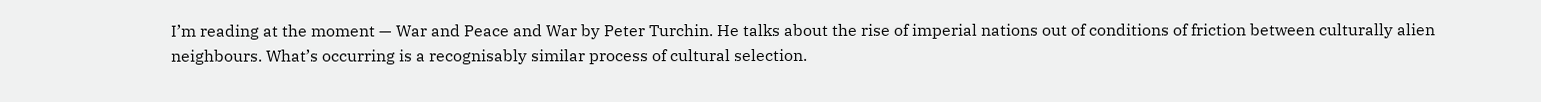I’m reading at the moment — War and Peace and War by Peter Turchin. He talks about the rise of imperial nations out of conditions of friction between culturally alien neighbours. What’s occurring is a recognisably similar process of cultural selection.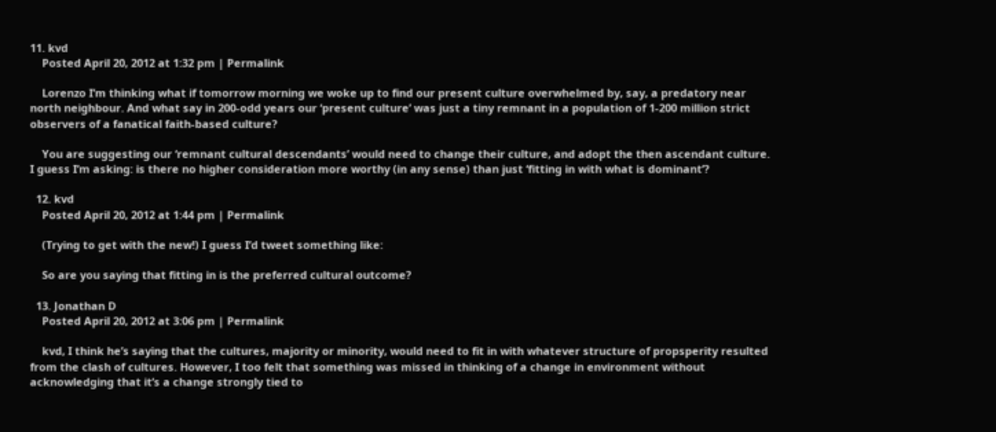11. kvd
    Posted April 20, 2012 at 1:32 pm | Permalink

    Lorenzo I’m thinking what if tomorrow morning we woke up to find our present culture overwhelmed by, say, a predatory near north neighbour. And what say in 200-odd years our ‘present culture’ was just a tiny remnant in a population of 1-200 million strict observers of a fanatical faith-based culture?

    You are suggesting our ‘remnant cultural descendants’ would need to change their culture, and adopt the then ascendant culture. I guess I’m asking: is there no higher consideration more worthy (in any sense) than just ‘fitting in with what is dominant’?

  12. kvd
    Posted April 20, 2012 at 1:44 pm | Permalink

    (Trying to get with the new!) I guess I’d tweet something like:

    So are you saying that fitting in is the preferred cultural outcome?

  13. Jonathan D
    Posted April 20, 2012 at 3:06 pm | Permalink

    kvd, I think he’s saying that the cultures, majority or minority, would need to fit in with whatever structure of propsperity resulted from the clash of cultures. However, I too felt that something was missed in thinking of a change in environment without acknowledging that it’s a change strongly tied to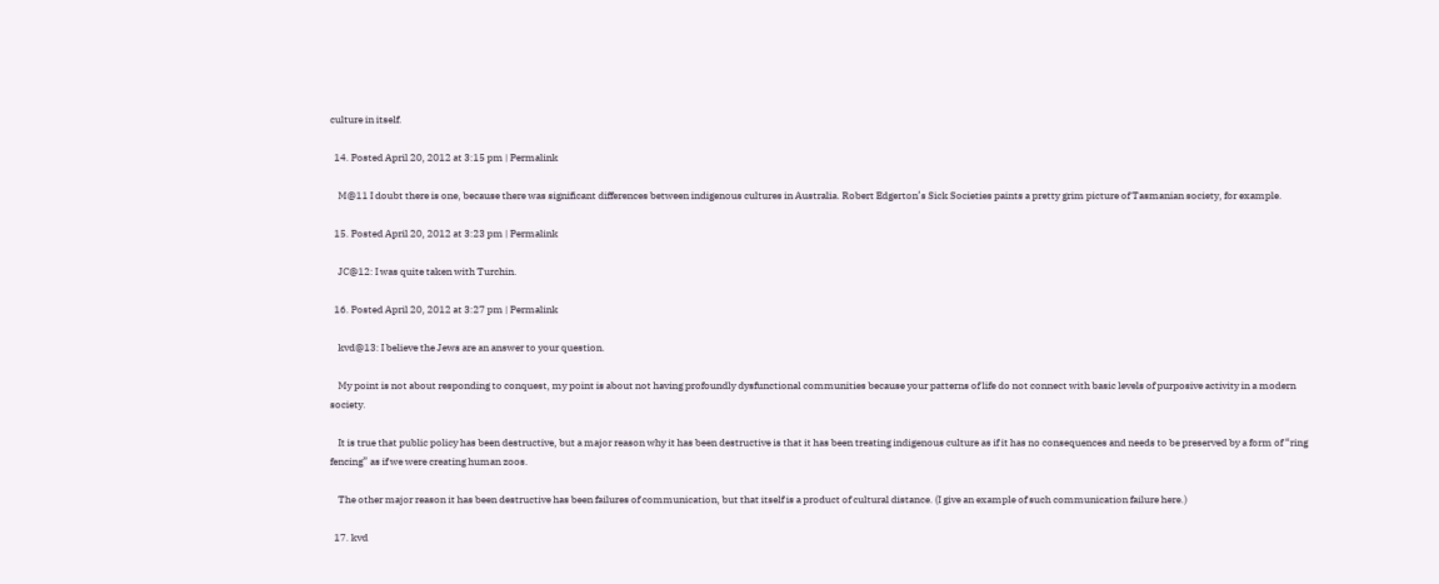culture in itself.

  14. Posted April 20, 2012 at 3:15 pm | Permalink

    M@11 I doubt there is one, because there was significant differences between indigenous cultures in Australia. Robert Edgerton’s Sick Societies paints a pretty grim picture of Tasmanian society, for example.

  15. Posted April 20, 2012 at 3:23 pm | Permalink

    JC@12: I was quite taken with Turchin.

  16. Posted April 20, 2012 at 3:27 pm | Permalink

    kvd@13: I believe the Jews are an answer to your question.

    My point is not about responding to conquest, my point is about not having profoundly dysfunctional communities because your patterns of life do not connect with basic levels of purposive activity in a modern society.

    It is true that public policy has been destructive, but a major reason why it has been destructive is that it has been treating indigenous culture as if it has no consequences and needs to be preserved by a form of “ring fencing” as if we were creating human zoos.

    The other major reason it has been destructive has been failures of communication, but that itself is a product of cultural distance. (I give an example of such communication failure here.)

  17. kvd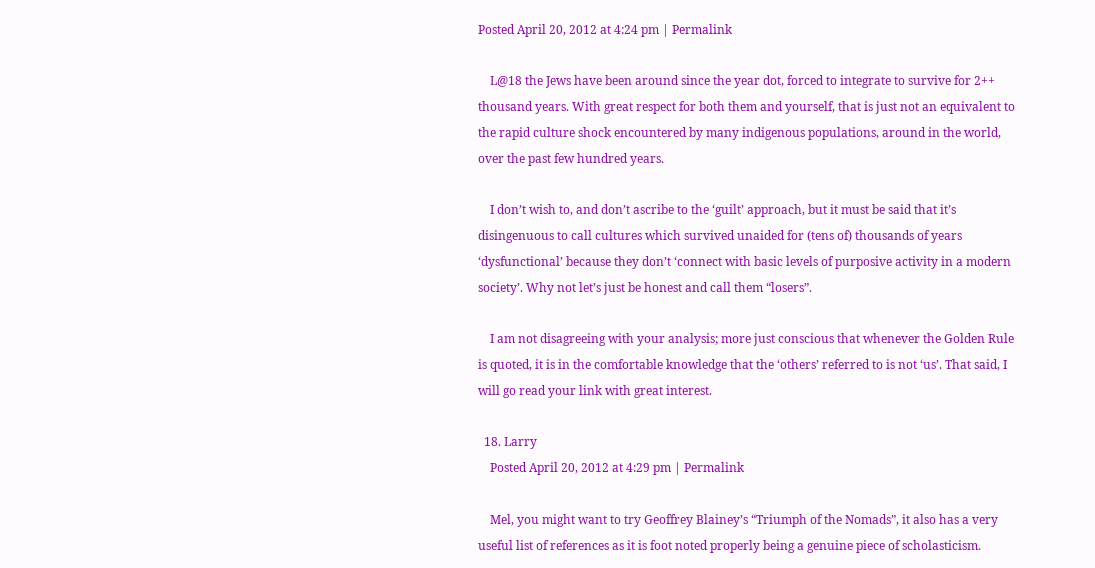Posted April 20, 2012 at 4:24 pm | Permalink

    L@18 the Jews have been around since the year dot, forced to integrate to survive for 2++ thousand years. With great respect for both them and yourself, that is just not an equivalent to the rapid culture shock encountered by many indigenous populations, around in the world, over the past few hundred years.

    I don’t wish to, and don’t ascribe to the ‘guilt’ approach, but it must be said that it’s disingenuous to call cultures which survived unaided for (tens of) thousands of years ‘dysfunctional’ because they don’t ‘connect with basic levels of purposive activity in a modern society’. Why not let’s just be honest and call them “losers”.

    I am not disagreeing with your analysis; more just conscious that whenever the Golden Rule is quoted, it is in the comfortable knowledge that the ‘others’ referred to is not ‘us’. That said, I will go read your link with great interest.

  18. Larry
    Posted April 20, 2012 at 4:29 pm | Permalink

    Mel, you might want to try Geoffrey Blainey’s “Triumph of the Nomads”, it also has a very useful list of references as it is foot noted properly being a genuine piece of scholasticism.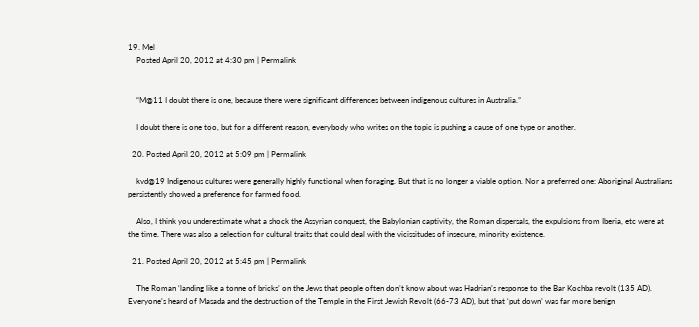19. Mel
    Posted April 20, 2012 at 4:30 pm | Permalink


    “M@11 I doubt there is one, because there were significant differences between indigenous cultures in Australia.”

    I doubt there is one too, but for a different reason, everybody who writes on the topic is pushing a cause of one type or another.

  20. Posted April 20, 2012 at 5:09 pm | Permalink

    kvd@19 Indigenous cultures were generally highly functional when foraging. But that is no longer a viable option. Nor a preferred one: Aboriginal Australians persistently showed a preference for farmed food.

    Also, I think you underestimate what a shock the Assyrian conquest, the Babylonian captivity, the Roman dispersals, the expulsions from Iberia, etc were at the time. There was also a selection for cultural traits that could deal with the vicissitudes of insecure, minority existence.

  21. Posted April 20, 2012 at 5:45 pm | Permalink

    The Roman ‘landing like a tonne of bricks’ on the Jews that people often don’t know about was Hadrian’s response to the Bar Kochba revolt (135 AD). Everyone’s heard of Masada and the destruction of the Temple in the First Jewish Revolt (66-73 AD), but that ‘put down’ was far more benign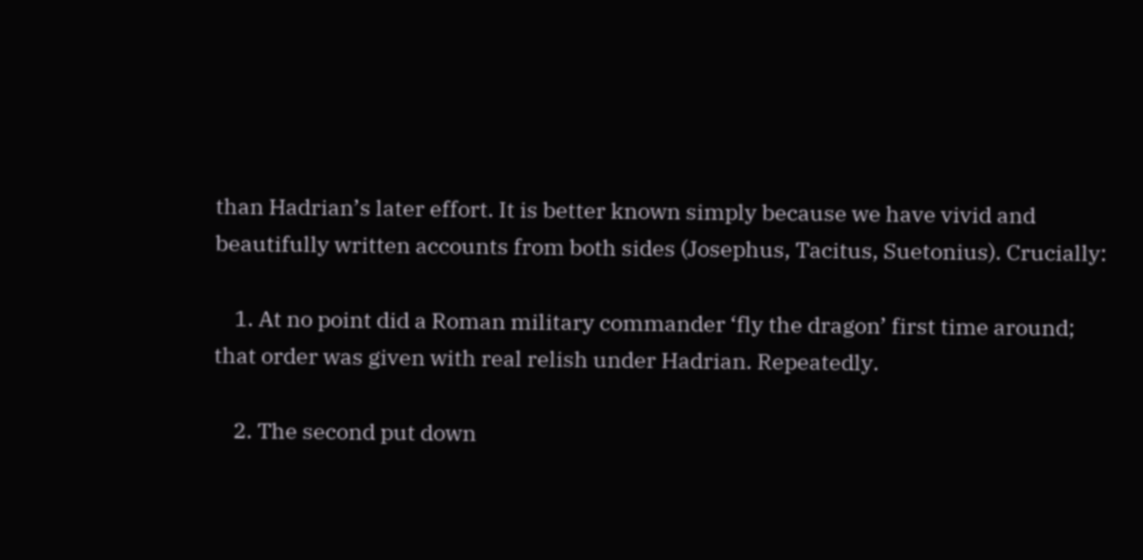than Hadrian’s later effort. It is better known simply because we have vivid and beautifully written accounts from both sides (Josephus, Tacitus, Suetonius). Crucially:

    1. At no point did a Roman military commander ‘fly the dragon’ first time around; that order was given with real relish under Hadrian. Repeatedly.

    2. The second put down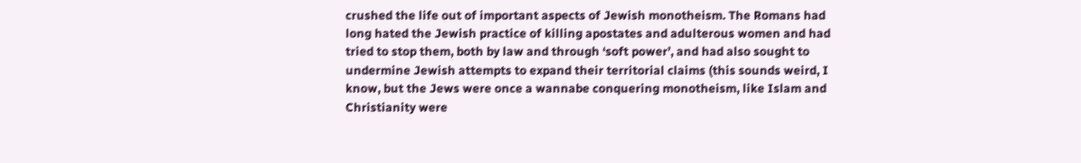crushed the life out of important aspects of Jewish monotheism. The Romans had long hated the Jewish practice of killing apostates and adulterous women and had tried to stop them, both by law and through ‘soft power’, and had also sought to undermine Jewish attempts to expand their territorial claims (this sounds weird, I know, but the Jews were once a wannabe conquering monotheism, like Islam and Christianity were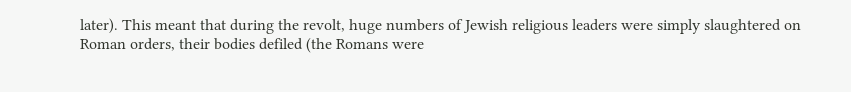later). This meant that during the revolt, huge numbers of Jewish religious leaders were simply slaughtered on Roman orders, their bodies defiled (the Romans were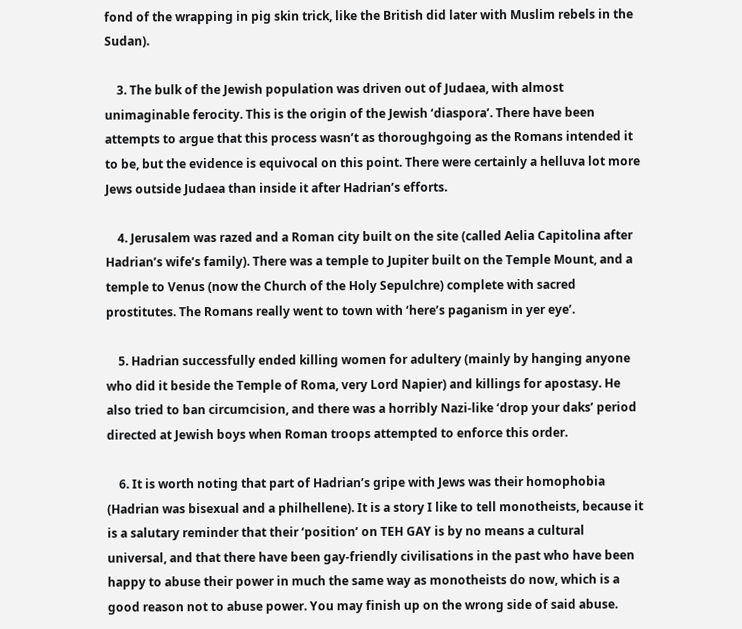fond of the wrapping in pig skin trick, like the British did later with Muslim rebels in the Sudan).

    3. The bulk of the Jewish population was driven out of Judaea, with almost unimaginable ferocity. This is the origin of the Jewish ‘diaspora’. There have been attempts to argue that this process wasn’t as thoroughgoing as the Romans intended it to be, but the evidence is equivocal on this point. There were certainly a helluva lot more Jews outside Judaea than inside it after Hadrian’s efforts.

    4. Jerusalem was razed and a Roman city built on the site (called Aelia Capitolina after Hadrian’s wife’s family). There was a temple to Jupiter built on the Temple Mount, and a temple to Venus (now the Church of the Holy Sepulchre) complete with sacred prostitutes. The Romans really went to town with ‘here’s paganism in yer eye’.

    5. Hadrian successfully ended killing women for adultery (mainly by hanging anyone who did it beside the Temple of Roma, very Lord Napier) and killings for apostasy. He also tried to ban circumcision, and there was a horribly Nazi-like ‘drop your daks’ period directed at Jewish boys when Roman troops attempted to enforce this order.

    6. It is worth noting that part of Hadrian’s gripe with Jews was their homophobia (Hadrian was bisexual and a philhellene). It is a story I like to tell monotheists, because it is a salutary reminder that their ‘position’ on TEH GAY is by no means a cultural universal, and that there have been gay-friendly civilisations in the past who have been happy to abuse their power in much the same way as monotheists do now, which is a good reason not to abuse power. You may finish up on the wrong side of said abuse.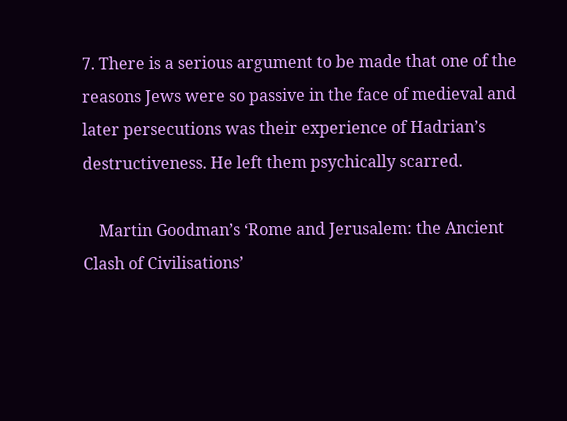7. There is a serious argument to be made that one of the reasons Jews were so passive in the face of medieval and later persecutions was their experience of Hadrian’s destructiveness. He left them psychically scarred.

    Martin Goodman’s ‘Rome and Jerusalem: the Ancient Clash of Civilisations’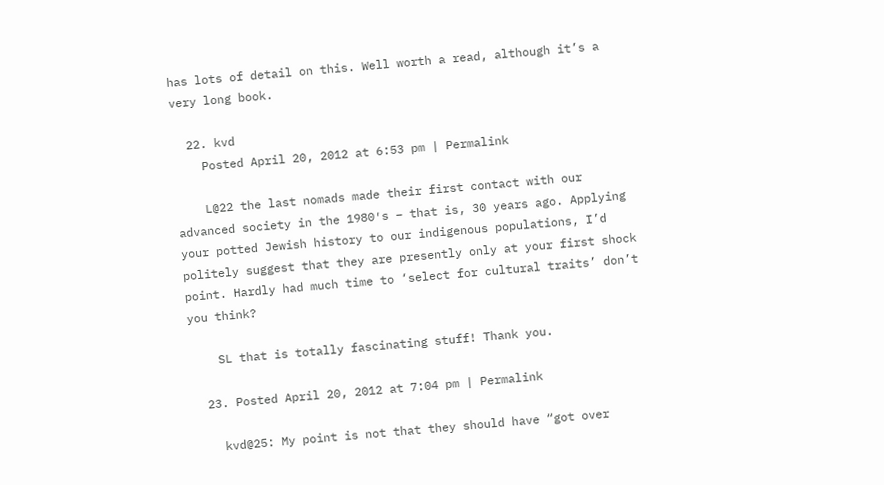has lots of detail on this. Well worth a read, although it’s a very long book.

  22. kvd
    Posted April 20, 2012 at 6:53 pm | Permalink

    L@22 the last nomads made their first contact with our advanced society in the 1980′s – that is, 30 years ago. Applying your potted Jewish history to our indigenous populations, I’d politely suggest that they are presently only at your first shock point. Hardly had much time to ‘select for cultural traits’ don’t you think?

    SL that is totally fascinating stuff! Thank you.

  23. Posted April 20, 2012 at 7:04 pm | Permalink

    kvd@25: My point is not that they should have “got over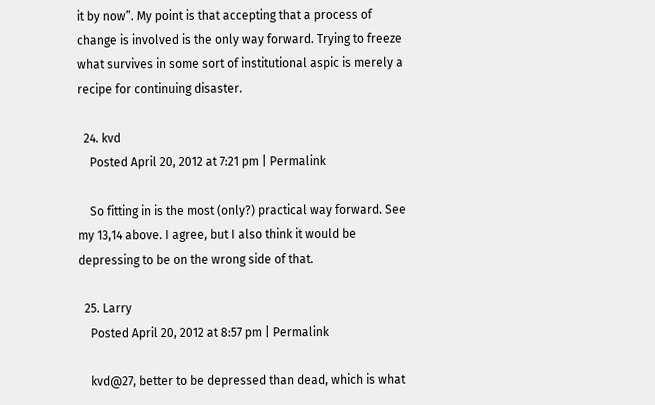it by now”. My point is that accepting that a process of change is involved is the only way forward. Trying to freeze what survives in some sort of institutional aspic is merely a recipe for continuing disaster.

  24. kvd
    Posted April 20, 2012 at 7:21 pm | Permalink

    So fitting in is the most (only?) practical way forward. See my 13,14 above. I agree, but I also think it would be depressing to be on the wrong side of that.

  25. Larry
    Posted April 20, 2012 at 8:57 pm | Permalink

    kvd@27, better to be depressed than dead, which is what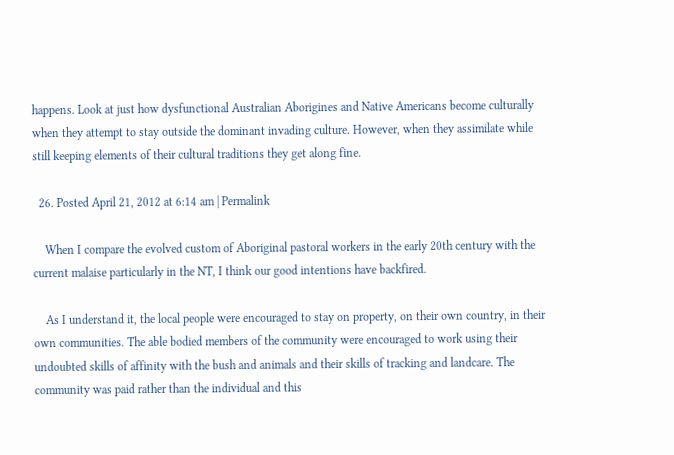happens. Look at just how dysfunctional Australian Aborigines and Native Americans become culturally when they attempt to stay outside the dominant invading culture. However, when they assimilate while still keeping elements of their cultural traditions they get along fine.

  26. Posted April 21, 2012 at 6:14 am | Permalink

    When I compare the evolved custom of Aboriginal pastoral workers in the early 20th century with the current malaise particularly in the NT, I think our good intentions have backfired.

    As I understand it, the local people were encouraged to stay on property, on their own country, in their own communities. The able bodied members of the community were encouraged to work using their undoubted skills of affinity with the bush and animals and their skills of tracking and landcare. The community was paid rather than the individual and this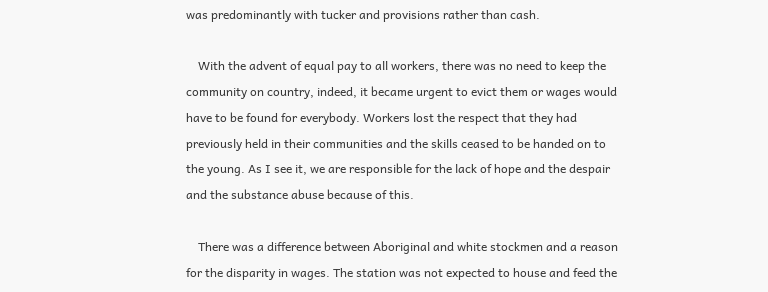was predominantly with tucker and provisions rather than cash.

    With the advent of equal pay to all workers, there was no need to keep the community on country, indeed, it became urgent to evict them or wages would have to be found for everybody. Workers lost the respect that they had previously held in their communities and the skills ceased to be handed on to the young. As I see it, we are responsible for the lack of hope and the despair and the substance abuse because of this.

    There was a difference between Aboriginal and white stockmen and a reason for the disparity in wages. The station was not expected to house and feed the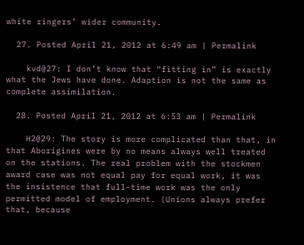white ringers’ wider community.

  27. Posted April 21, 2012 at 6:49 am | Permalink

    kvd@27: I don’t know that “fitting in” is exactly what the Jews have done. Adaption is not the same as complete assimilation.

  28. Posted April 21, 2012 at 6:53 am | Permalink

    H2@29: The story is more complicated than that, in that Aborigines were by no means always well treated on the stations. The real problem with the stockmen award case was not equal pay for equal work, it was the insistence that full-time work was the only permitted model of employment. (Unions always prefer that, because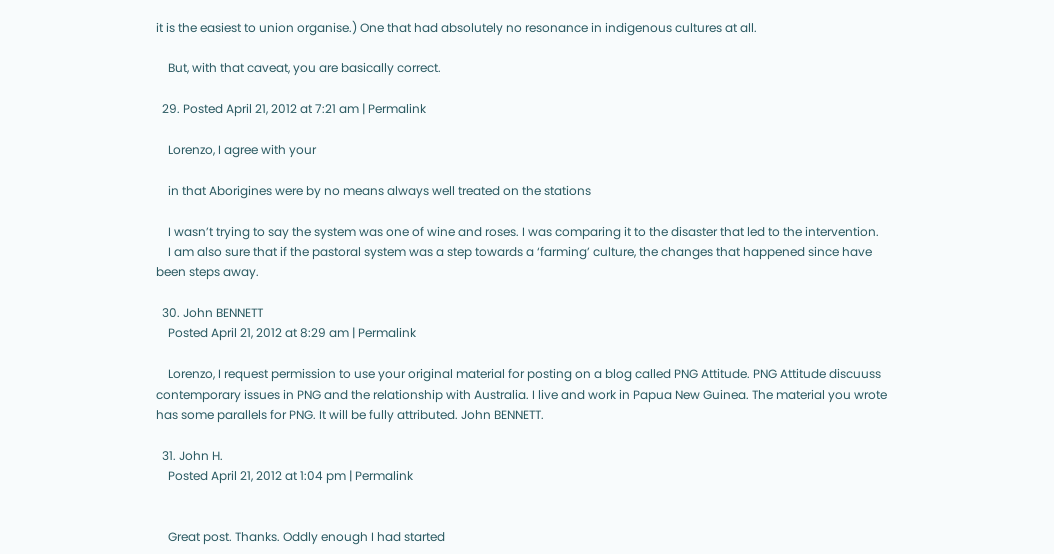it is the easiest to union organise.) One that had absolutely no resonance in indigenous cultures at all.

    But, with that caveat, you are basically correct.

  29. Posted April 21, 2012 at 7:21 am | Permalink

    Lorenzo, I agree with your

    in that Aborigines were by no means always well treated on the stations

    I wasn’t trying to say the system was one of wine and roses. I was comparing it to the disaster that led to the intervention.
    I am also sure that if the pastoral system was a step towards a ‘farming’ culture, the changes that happened since have been steps away.

  30. John BENNETT
    Posted April 21, 2012 at 8:29 am | Permalink

    Lorenzo, I request permission to use your original material for posting on a blog called PNG Attitude. PNG Attitude discuuss contemporary issues in PNG and the relationship with Australia. I live and work in Papua New Guinea. The material you wrote has some parallels for PNG. It will be fully attributed. John BENNETT.

  31. John H.
    Posted April 21, 2012 at 1:04 pm | Permalink


    Great post. Thanks. Oddly enough I had started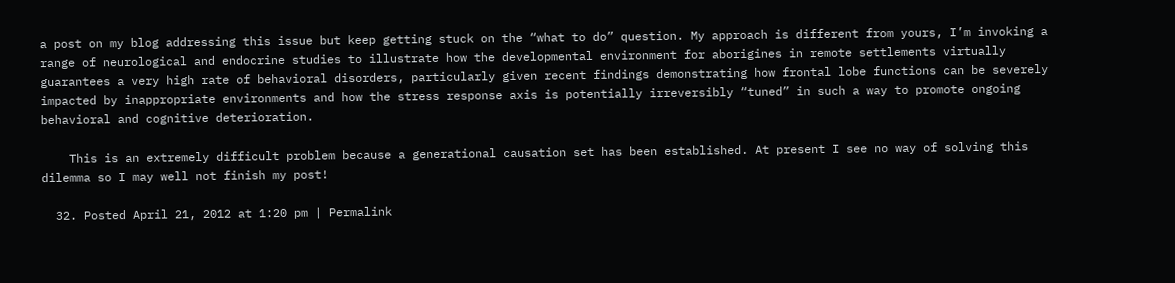a post on my blog addressing this issue but keep getting stuck on the “what to do” question. My approach is different from yours, I’m invoking a range of neurological and endocrine studies to illustrate how the developmental environment for aborigines in remote settlements virtually guarantees a very high rate of behavioral disorders, particularly given recent findings demonstrating how frontal lobe functions can be severely impacted by inappropriate environments and how the stress response axis is potentially irreversibly “tuned” in such a way to promote ongoing behavioral and cognitive deterioration.

    This is an extremely difficult problem because a generational causation set has been established. At present I see no way of solving this dilemma so I may well not finish my post!

  32. Posted April 21, 2012 at 1:20 pm | Permalink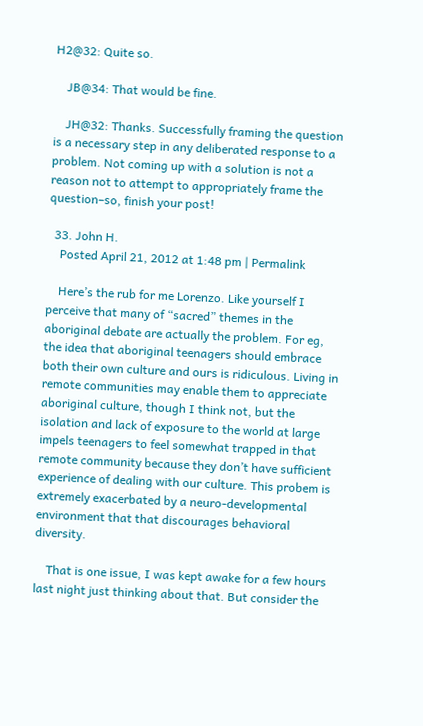H2@32: Quite so.

    JB@34: That would be fine.

    JH@32: Thanks. Successfully framing the question is a necessary step in any deliberated response to a problem. Not coming up with a solution is not a reason not to attempt to appropriately frame the question–so, finish your post!

  33. John H.
    Posted April 21, 2012 at 1:48 pm | Permalink

    Here’s the rub for me Lorenzo. Like yourself I perceive that many of “sacred” themes in the aboriginal debate are actually the problem. For eg, the idea that aboriginal teenagers should embrace both their own culture and ours is ridiculous. Living in remote communities may enable them to appreciate aboriginal culture, though I think not, but the isolation and lack of exposure to the world at large impels teenagers to feel somewhat trapped in that remote community because they don’t have sufficient experience of dealing with our culture. This probem is extremely exacerbated by a neuro-developmental environment that that discourages behavioral diversity.

    That is one issue, I was kept awake for a few hours last night just thinking about that. But consider the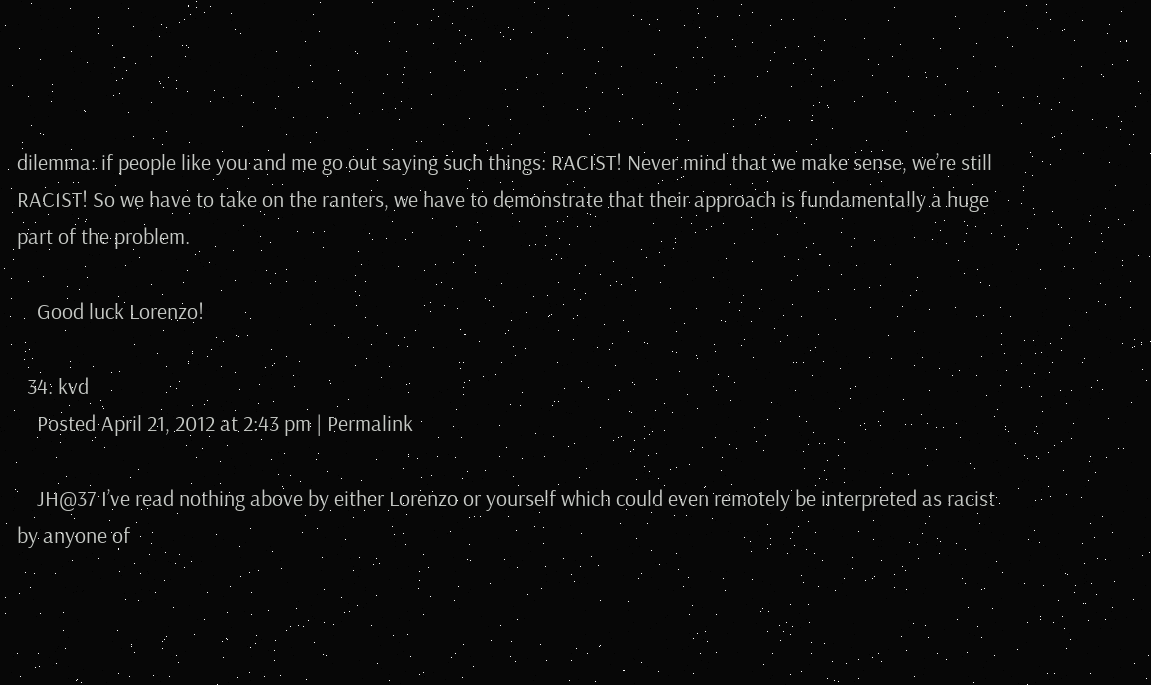dilemma: if people like you and me go out saying such things: RACIST! Never mind that we make sense, we’re still RACIST! So we have to take on the ranters, we have to demonstrate that their approach is fundamentally a huge part of the problem.

    Good luck Lorenzo!

  34. kvd
    Posted April 21, 2012 at 2:43 pm | Permalink

    JH@37 I’ve read nothing above by either Lorenzo or yourself which could even remotely be interpreted as racist by anyone of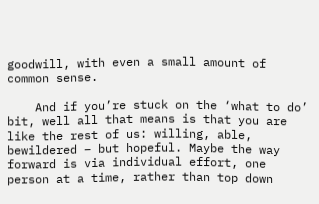goodwill, with even a small amount of common sense.

    And if you’re stuck on the ‘what to do’ bit, well all that means is that you are like the rest of us: willing, able, bewildered – but hopeful. Maybe the way forward is via individual effort, one person at a time, rather than top down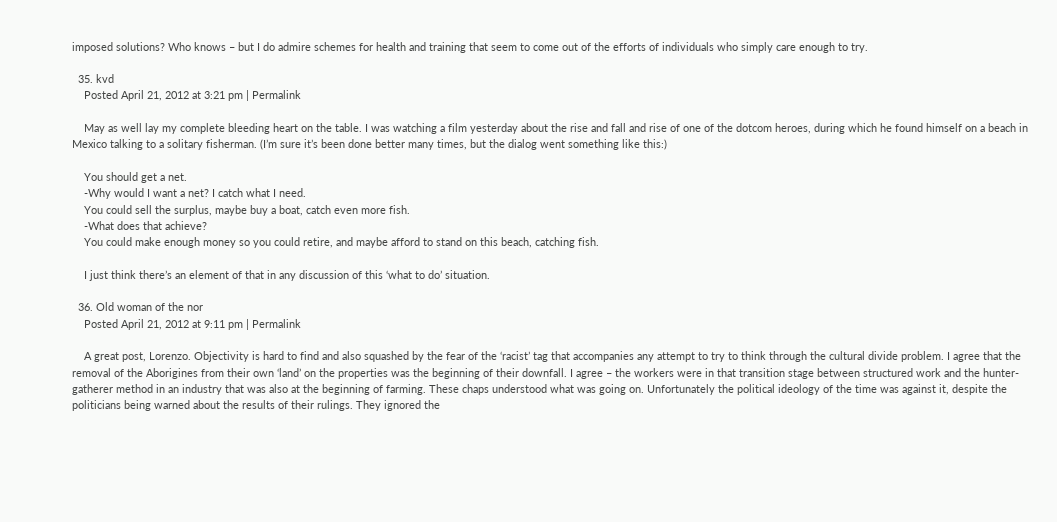imposed solutions? Who knows – but I do admire schemes for health and training that seem to come out of the efforts of individuals who simply care enough to try.

  35. kvd
    Posted April 21, 2012 at 3:21 pm | Permalink

    May as well lay my complete bleeding heart on the table. I was watching a film yesterday about the rise and fall and rise of one of the dotcom heroes, during which he found himself on a beach in Mexico talking to a solitary fisherman. (I’m sure it’s been done better many times, but the dialog went something like this:)

    You should get a net.
    -Why would I want a net? I catch what I need.
    You could sell the surplus, maybe buy a boat, catch even more fish.
    -What does that achieve?
    You could make enough money so you could retire, and maybe afford to stand on this beach, catching fish.

    I just think there’s an element of that in any discussion of this ‘what to do’ situation.

  36. Old woman of the nor
    Posted April 21, 2012 at 9:11 pm | Permalink

    A great post, Lorenzo. Objectivity is hard to find and also squashed by the fear of the ‘racist’ tag that accompanies any attempt to try to think through the cultural divide problem. I agree that the removal of the Aborigines from their own ‘land’ on the properties was the beginning of their downfall. I agree – the workers were in that transition stage between structured work and the hunter-gatherer method in an industry that was also at the beginning of farming. These chaps understood what was going on. Unfortunately the political ideology of the time was against it, despite the politicians being warned about the results of their rulings. They ignored the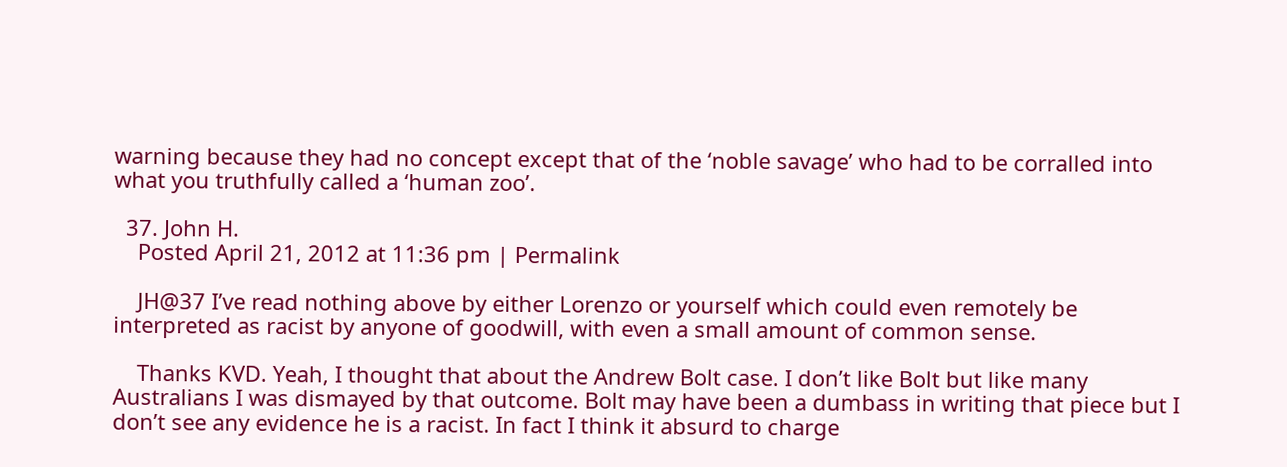warning because they had no concept except that of the ‘noble savage’ who had to be corralled into what you truthfully called a ‘human zoo’.

  37. John H.
    Posted April 21, 2012 at 11:36 pm | Permalink

    JH@37 I’ve read nothing above by either Lorenzo or yourself which could even remotely be interpreted as racist by anyone of goodwill, with even a small amount of common sense.

    Thanks KVD. Yeah, I thought that about the Andrew Bolt case. I don’t like Bolt but like many Australians I was dismayed by that outcome. Bolt may have been a dumbass in writing that piece but I don’t see any evidence he is a racist. In fact I think it absurd to charge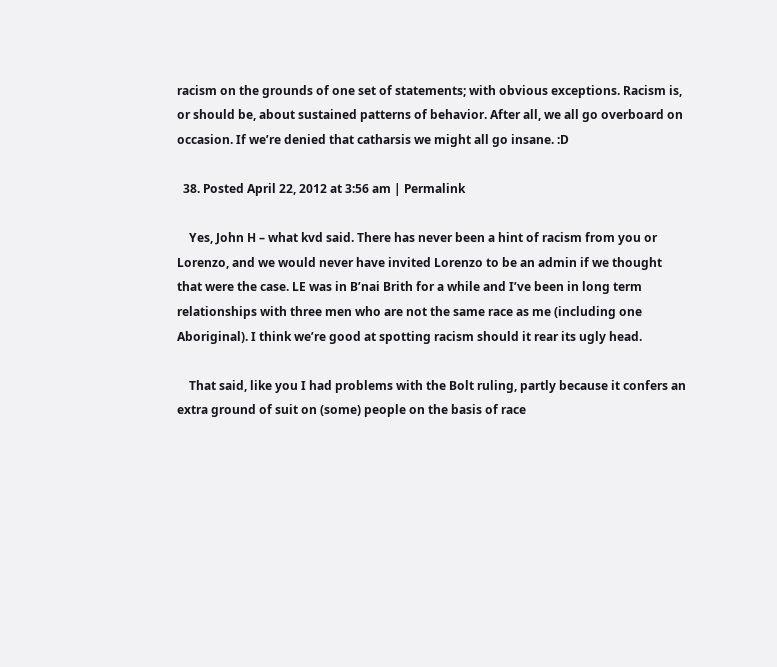racism on the grounds of one set of statements; with obvious exceptions. Racism is, or should be, about sustained patterns of behavior. After all, we all go overboard on occasion. If we’re denied that catharsis we might all go insane. :D

  38. Posted April 22, 2012 at 3:56 am | Permalink

    Yes, John H – what kvd said. There has never been a hint of racism from you or Lorenzo, and we would never have invited Lorenzo to be an admin if we thought that were the case. LE was in B’nai Brith for a while and I’ve been in long term relationships with three men who are not the same race as me (including one Aboriginal). I think we’re good at spotting racism should it rear its ugly head.

    That said, like you I had problems with the Bolt ruling, partly because it confers an extra ground of suit on (some) people on the basis of race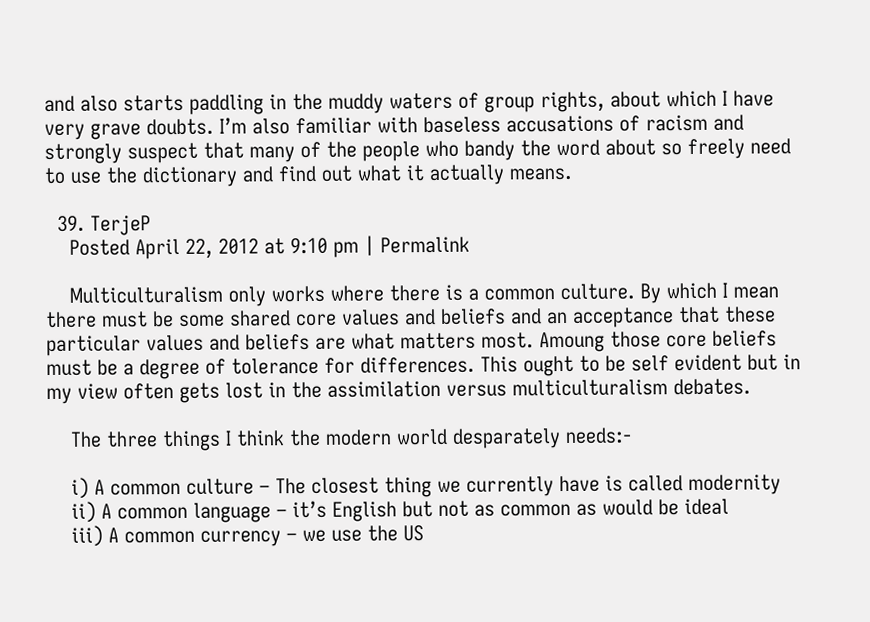and also starts paddling in the muddy waters of group rights, about which I have very grave doubts. I’m also familiar with baseless accusations of racism and strongly suspect that many of the people who bandy the word about so freely need to use the dictionary and find out what it actually means.

  39. TerjeP
    Posted April 22, 2012 at 9:10 pm | Permalink

    Multiculturalism only works where there is a common culture. By which I mean there must be some shared core values and beliefs and an acceptance that these particular values and beliefs are what matters most. Amoung those core beliefs must be a degree of tolerance for differences. This ought to be self evident but in my view often gets lost in the assimilation versus multiculturalism debates.

    The three things I think the modern world desparately needs:-

    i) A common culture – The closest thing we currently have is called modernity
    ii) A common language – it’s English but not as common as would be ideal
    iii) A common currency – we use the US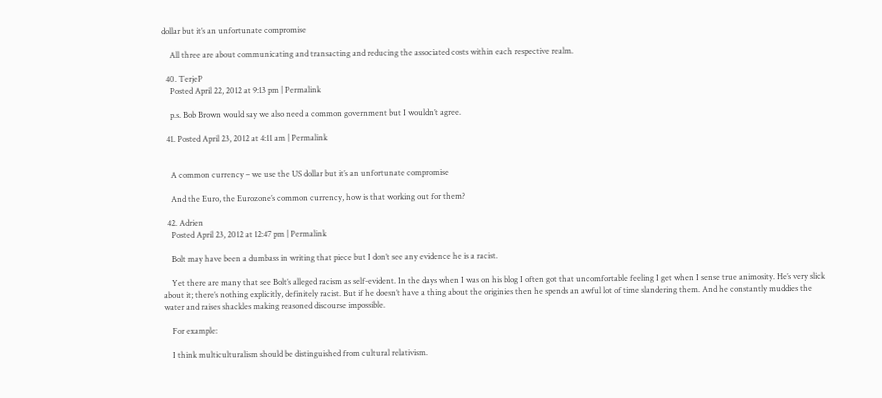dollar but it’s an unfortunate compromise

    All three are about communicating and transacting and reducing the associated costs within each respective realm.

  40. TerjeP
    Posted April 22, 2012 at 9:13 pm | Permalink

    p.s. Bob Brown would say we also need a common government but I wouldn’t agree.

  41. Posted April 23, 2012 at 4:11 am | Permalink


    A common currency – we use the US dollar but it’s an unfortunate compromise

    And the Euro, the Eurozone’s common currency, how is that working out for them?

  42. Adrien
    Posted April 23, 2012 at 12:47 pm | Permalink

    Bolt may have been a dumbass in writing that piece but I don’t see any evidence he is a racist.

    Yet there are many that see Bolt’s alleged racism as self-evident. In the days when I was on his blog I often got that uncomfortable feeling I get when I sense true animosity. He’s very slick about it; there’s nothing explicitly, definitely racist. But if he doesn’t have a thing about the originies then he spends an awful lot of time slandering them. And he constantly muddies the water and raises shackles making reasoned discourse impossible.

    For example:

    I think multiculturalism should be distinguished from cultural relativism.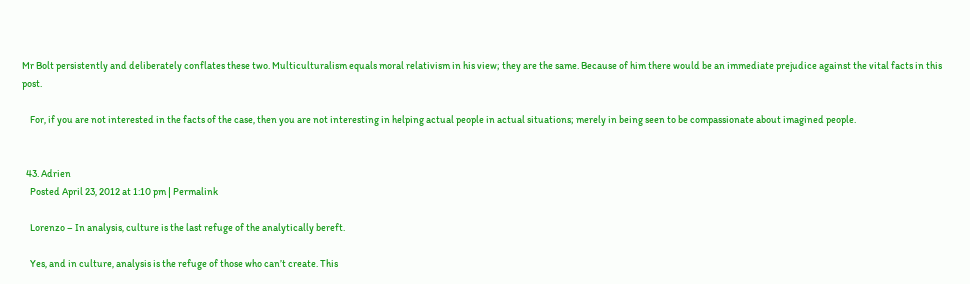Mr Bolt persistently and deliberately conflates these two. Multiculturalism equals moral relativism in his view; they are the same. Because of him there would be an immediate prejudice against the vital facts in this post.

    For, if you are not interested in the facts of the case, then you are not interesting in helping actual people in actual situations; merely in being seen to be compassionate about imagined people.


  43. Adrien
    Posted April 23, 2012 at 1:10 pm | Permalink

    Lorenzo – In analysis, culture is the last refuge of the analytically bereft.

    Yes, and in culture, analysis is the refuge of those who can’t create. This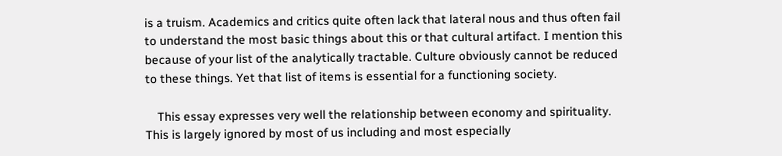is a truism. Academics and critics quite often lack that lateral nous and thus often fail to understand the most basic things about this or that cultural artifact. I mention this because of your list of the analytically tractable. Culture obviously cannot be reduced to these things. Yet that list of items is essential for a functioning society.

    This essay expresses very well the relationship between economy and spirituality. This is largely ignored by most of us including and most especially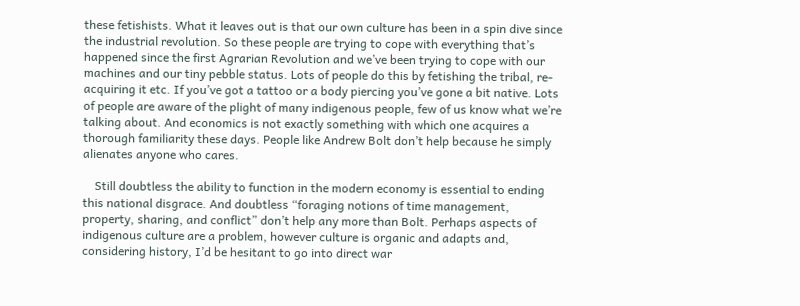these fetishists. What it leaves out is that our own culture has been in a spin dive since the industrial revolution. So these people are trying to cope with everything that’s happened since the first Agrarian Revolution and we’ve been trying to cope with our machines and our tiny pebble status. Lots of people do this by fetishing the tribal, re-acquiring it etc. If you’ve got a tattoo or a body piercing you’ve gone a bit native. Lots of people are aware of the plight of many indigenous people, few of us know what we’re talking about. And economics is not exactly something with which one acquires a thorough familiarity these days. People like Andrew Bolt don’t help because he simply alienates anyone who cares.

    Still doubtless the ability to function in the modern economy is essential to ending this national disgrace. And doubtless “foraging notions of time management, property, sharing, and conflict” don’t help any more than Bolt. Perhaps aspects of indigenous culture are a problem, however culture is organic and adapts and, considering history, I’d be hesitant to go into direct war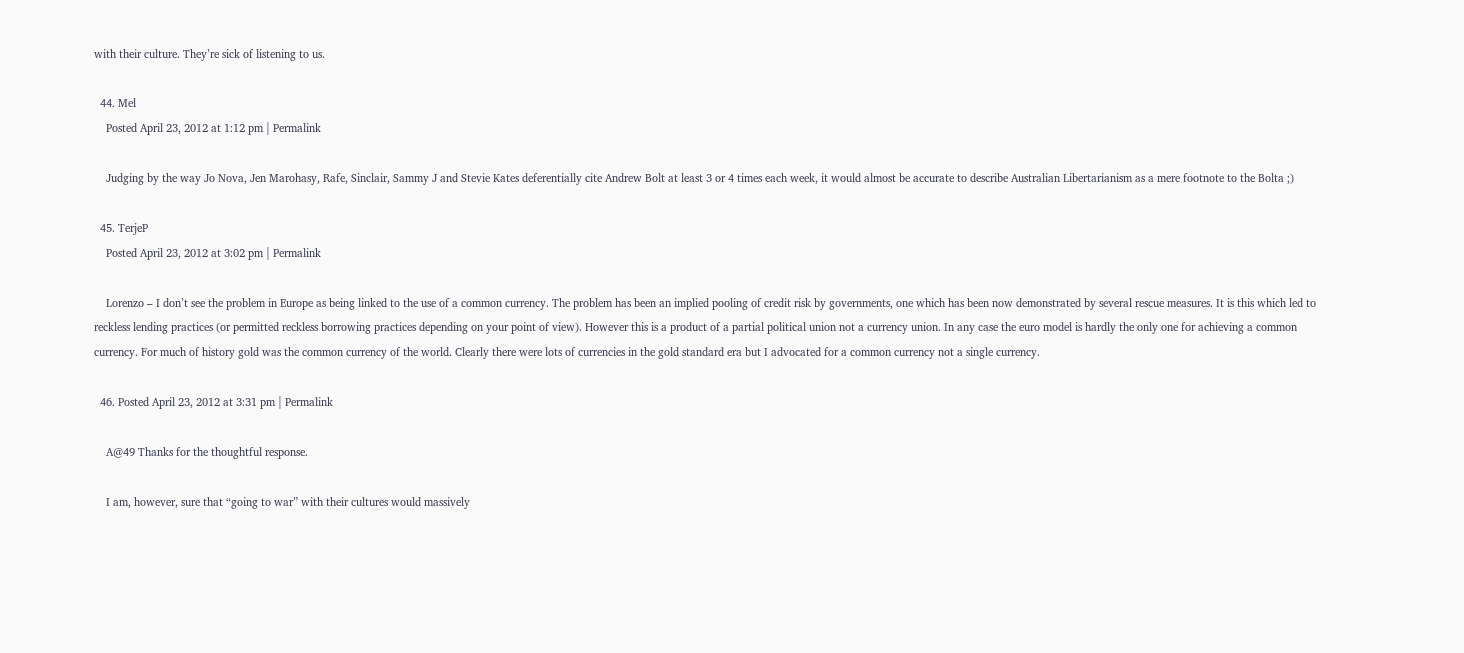with their culture. They’re sick of listening to us.

  44. Mel
    Posted April 23, 2012 at 1:12 pm | Permalink

    Judging by the way Jo Nova, Jen Marohasy, Rafe, Sinclair, Sammy J and Stevie Kates deferentially cite Andrew Bolt at least 3 or 4 times each week, it would almost be accurate to describe Australian Libertarianism as a mere footnote to the Bolta ;)

  45. TerjeP
    Posted April 23, 2012 at 3:02 pm | Permalink

    Lorenzo – I don’t see the problem in Europe as being linked to the use of a common currency. The problem has been an implied pooling of credit risk by governments, one which has been now demonstrated by several rescue measures. It is this which led to reckless lending practices (or permitted reckless borrowing practices depending on your point of view). However this is a product of a partial political union not a currency union. In any case the euro model is hardly the only one for achieving a common currency. For much of history gold was the common currency of the world. Clearly there were lots of currencies in the gold standard era but I advocated for a common currency not a single currency.

  46. Posted April 23, 2012 at 3:31 pm | Permalink

    A@49 Thanks for the thoughtful response.

    I am, however, sure that “going to war” with their cultures would massively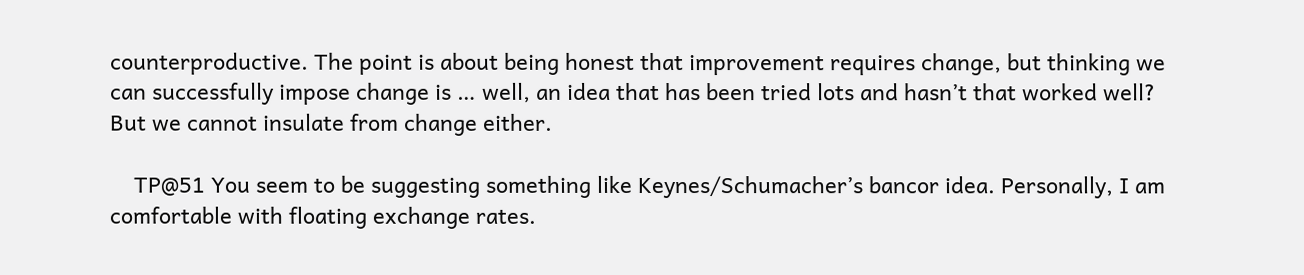counterproductive. The point is about being honest that improvement requires change, but thinking we can successfully impose change is … well, an idea that has been tried lots and hasn’t that worked well? But we cannot insulate from change either.

    TP@51 You seem to be suggesting something like Keynes/Schumacher’s bancor idea. Personally, I am comfortable with floating exchange rates.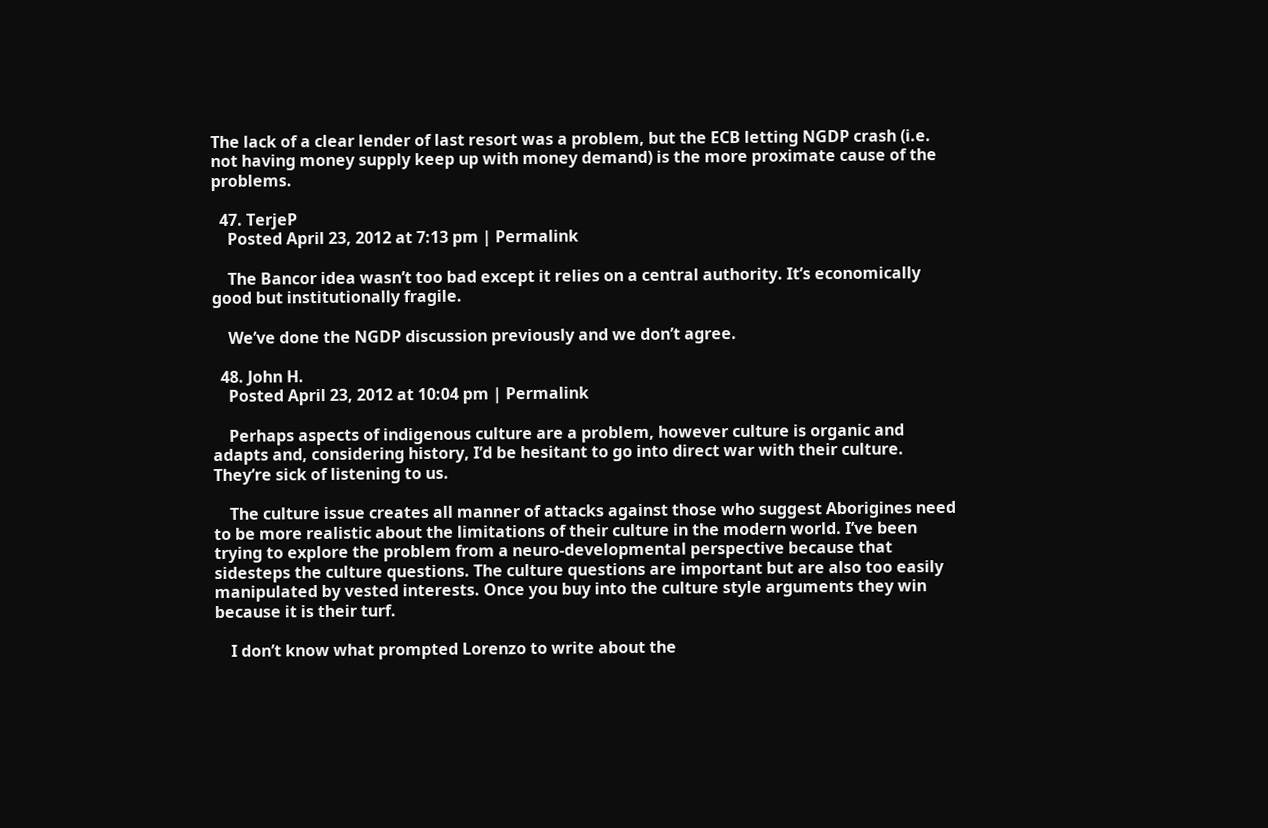The lack of a clear lender of last resort was a problem, but the ECB letting NGDP crash (i.e. not having money supply keep up with money demand) is the more proximate cause of the problems.

  47. TerjeP
    Posted April 23, 2012 at 7:13 pm | Permalink

    The Bancor idea wasn’t too bad except it relies on a central authority. It’s economically good but institutionally fragile.

    We’ve done the NGDP discussion previously and we don’t agree.

  48. John H.
    Posted April 23, 2012 at 10:04 pm | Permalink

    Perhaps aspects of indigenous culture are a problem, however culture is organic and adapts and, considering history, I’d be hesitant to go into direct war with their culture. They’re sick of listening to us.

    The culture issue creates all manner of attacks against those who suggest Aborigines need to be more realistic about the limitations of their culture in the modern world. I’ve been trying to explore the problem from a neuro-developmental perspective because that sidesteps the culture questions. The culture questions are important but are also too easily manipulated by vested interests. Once you buy into the culture style arguments they win because it is their turf.

    I don’t know what prompted Lorenzo to write about the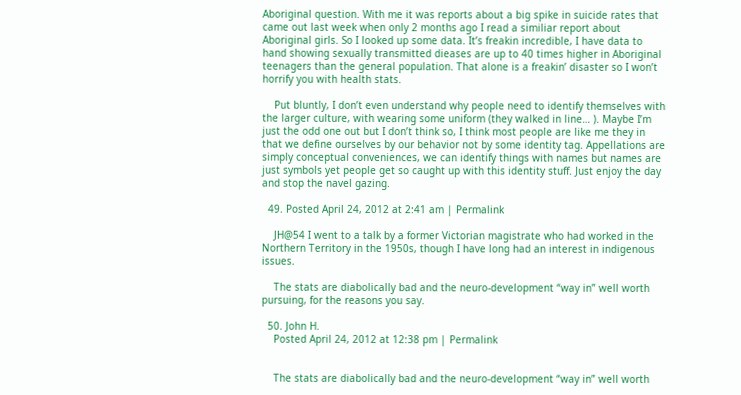Aboriginal question. With me it was reports about a big spike in suicide rates that came out last week when only 2 months ago I read a similiar report about Aboriginal girls. So I looked up some data. It’s freakin incredible, I have data to hand showing sexually transmitted dieases are up to 40 times higher in Aboriginal teenagers than the general population. That alone is a freakin’ disaster so I won’t horrify you with health stats.

    Put bluntly, I don’t even understand why people need to identify themselves with the larger culture, with wearing some uniform (they walked in line… ). Maybe I’m just the odd one out but I don’t think so, I think most people are like me they in that we define ourselves by our behavior not by some identity tag. Appellations are simply conceptual conveniences, we can identify things with names but names are just symbols yet people get so caught up with this identity stuff. Just enjoy the day and stop the navel gazing.

  49. Posted April 24, 2012 at 2:41 am | Permalink

    JH@54 I went to a talk by a former Victorian magistrate who had worked in the Northern Territory in the 1950s, though I have long had an interest in indigenous issues.

    The stats are diabolically bad and the neuro-development “way in” well worth pursuing, for the reasons you say.

  50. John H.
    Posted April 24, 2012 at 12:38 pm | Permalink


    The stats are diabolically bad and the neuro-development “way in” well worth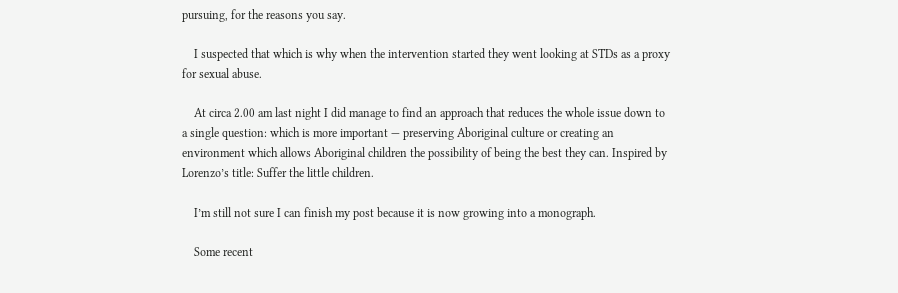pursuing, for the reasons you say.

    I suspected that which is why when the intervention started they went looking at STDs as a proxy for sexual abuse.

    At circa 2.00 am last night I did manage to find an approach that reduces the whole issue down to a single question: which is more important — preserving Aboriginal culture or creating an environment which allows Aboriginal children the possibility of being the best they can. Inspired by Lorenzo’s title: Suffer the little children.

    I’m still not sure I can finish my post because it is now growing into a monograph.

    Some recent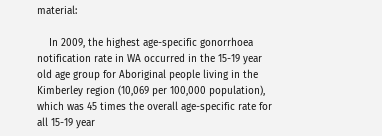material:

    In 2009, the highest age-specific gonorrhoea notification rate in WA occurred in the 15-19 year old age group for Aboriginal people living in the Kimberley region (10,069 per 100,000 population), which was 45 times the overall age-specific rate for all 15-19 year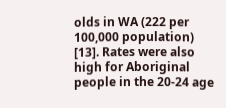olds in WA (222 per 100,000 population) [13]. Rates were also high for Aboriginal people in the 20-24 age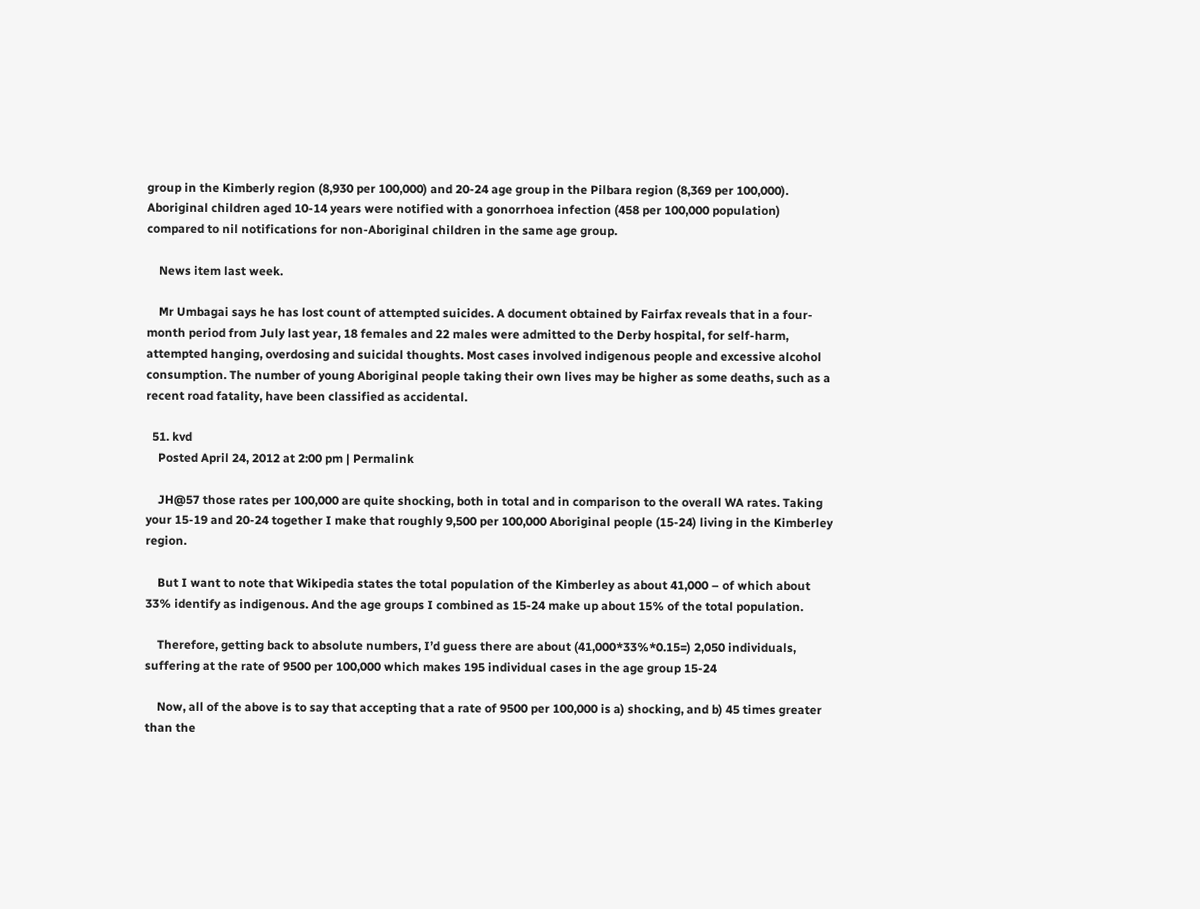group in the Kimberly region (8,930 per 100,000) and 20-24 age group in the Pilbara region (8,369 per 100,000). Aboriginal children aged 10-14 years were notified with a gonorrhoea infection (458 per 100,000 population) compared to nil notifications for non-Aboriginal children in the same age group.

    News item last week.

    Mr Umbagai says he has lost count of attempted suicides. A document obtained by Fairfax reveals that in a four-month period from July last year, 18 females and 22 males were admitted to the Derby hospital, for self-harm, attempted hanging, overdosing and suicidal thoughts. Most cases involved indigenous people and excessive alcohol consumption. The number of young Aboriginal people taking their own lives may be higher as some deaths, such as a recent road fatality, have been classified as accidental.

  51. kvd
    Posted April 24, 2012 at 2:00 pm | Permalink

    JH@57 those rates per 100,000 are quite shocking, both in total and in comparison to the overall WA rates. Taking your 15-19 and 20-24 together I make that roughly 9,500 per 100,000 Aboriginal people (15-24) living in the Kimberley region.

    But I want to note that Wikipedia states the total population of the Kimberley as about 41,000 – of which about 33% identify as indigenous. And the age groups I combined as 15-24 make up about 15% of the total population.

    Therefore, getting back to absolute numbers, I’d guess there are about (41,000*33%*0.15=) 2,050 individuals, suffering at the rate of 9500 per 100,000 which makes 195 individual cases in the age group 15-24

    Now, all of the above is to say that accepting that a rate of 9500 per 100,000 is a) shocking, and b) 45 times greater than the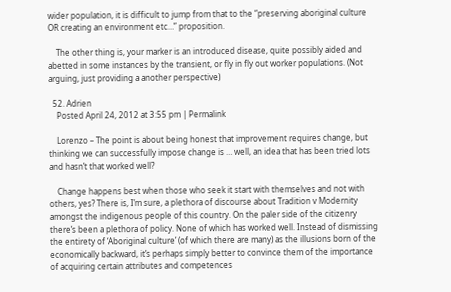wider population, it is difficult to jump from that to the “preserving aboriginal culture OR creating an environment etc…” proposition.

    The other thing is, your marker is an introduced disease, quite possibly aided and abetted in some instances by the transient, or fly in fly out worker populations. (Not arguing, just providing a another perspective)

  52. Adrien
    Posted April 24, 2012 at 3:55 pm | Permalink

    Lorenzo – The point is about being honest that improvement requires change, but thinking we can successfully impose change is … well, an idea that has been tried lots and hasn’t that worked well?

    Change happens best when those who seek it start with themselves and not with others, yes? There is, I’m sure, a plethora of discourse about Tradition v Modernity amongst the indigenous people of this country. On the paler side of the citizenry there’s been a plethora of policy. None of which has worked well. Instead of dismissing the entirety of ‘Aboriginal culture’ (of which there are many) as the illusions born of the economically backward, it’s perhaps simply better to convince them of the importance of acquiring certain attributes and competences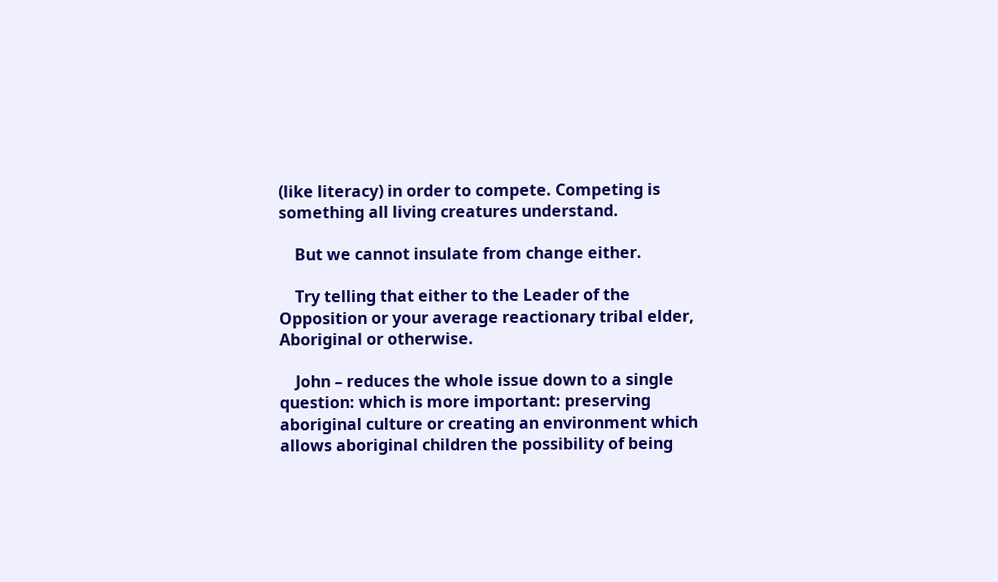(like literacy) in order to compete. Competing is something all living creatures understand.

    But we cannot insulate from change either.

    Try telling that either to the Leader of the Opposition or your average reactionary tribal elder, Aboriginal or otherwise.

    John – reduces the whole issue down to a single question: which is more important: preserving aboriginal culture or creating an environment which allows aboriginal children the possibility of being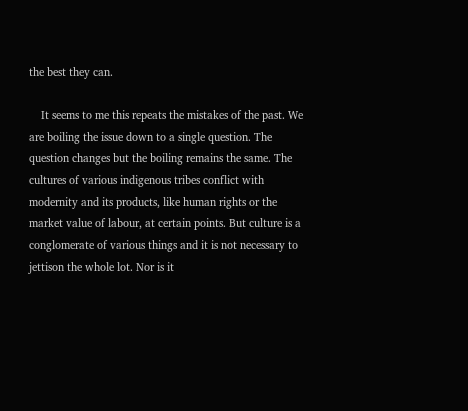the best they can.

    It seems to me this repeats the mistakes of the past. We are boiling the issue down to a single question. The question changes but the boiling remains the same. The cultures of various indigenous tribes conflict with modernity and its products, like human rights or the market value of labour, at certain points. But culture is a conglomerate of various things and it is not necessary to jettison the whole lot. Nor is it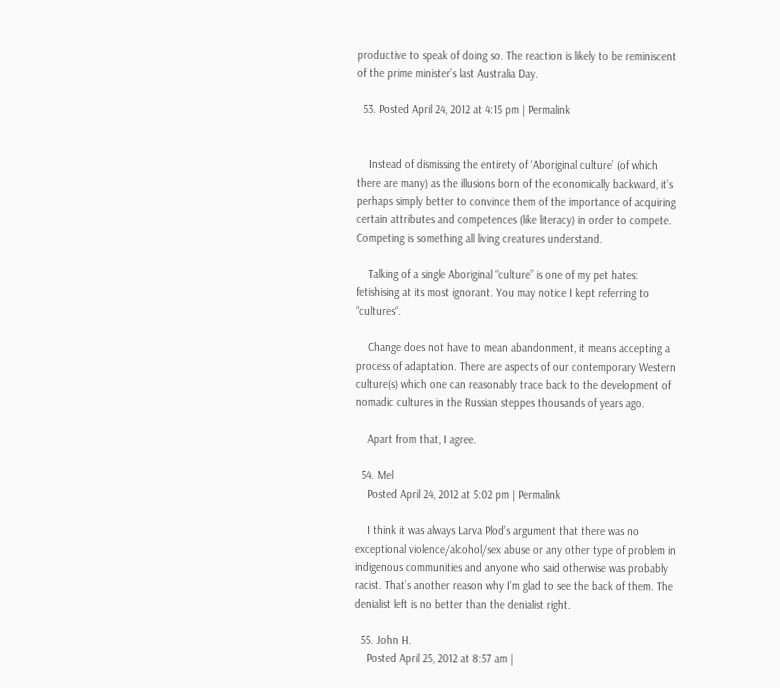productive to speak of doing so. The reaction is likely to be reminiscent of the prime minister’s last Australia Day.

  53. Posted April 24, 2012 at 4:15 pm | Permalink


    Instead of dismissing the entirety of ‘Aboriginal culture’ (of which there are many) as the illusions born of the economically backward, it’s perhaps simply better to convince them of the importance of acquiring certain attributes and competences (like literacy) in order to compete. Competing is something all living creatures understand.

    Talking of a single Aboriginal “culture” is one of my pet hates: fetishising at its most ignorant. You may notice I kept referring to “cultures“.

    Change does not have to mean abandonment, it means accepting a process of adaptation. There are aspects of our contemporary Western culture(s) which one can reasonably trace back to the development of nomadic cultures in the Russian steppes thousands of years ago.

    Apart from that, I agree.

  54. Mel
    Posted April 24, 2012 at 5:02 pm | Permalink

    I think it was always Larva Plod’s argument that there was no exceptional violence/alcohol/sex abuse or any other type of problem in indigenous communities and anyone who said otherwise was probably racist. That’s another reason why I’m glad to see the back of them. The denialist left is no better than the denialist right.

  55. John H.
    Posted April 25, 2012 at 8:57 am |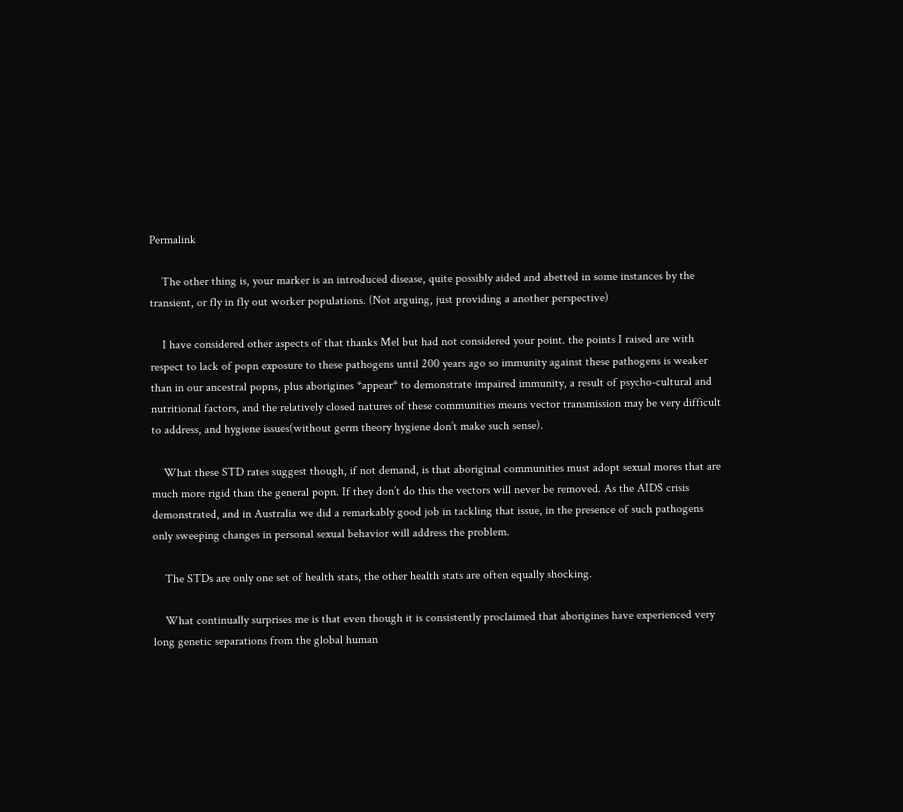Permalink

    The other thing is, your marker is an introduced disease, quite possibly aided and abetted in some instances by the transient, or fly in fly out worker populations. (Not arguing, just providing a another perspective)

    I have considered other aspects of that thanks Mel but had not considered your point. the points I raised are with respect to lack of popn exposure to these pathogens until 200 years ago so immunity against these pathogens is weaker than in our ancestral popns, plus aborigines *appear* to demonstrate impaired immunity, a result of psycho-cultural and nutritional factors, and the relatively closed natures of these communities means vector transmission may be very difficult to address, and hygiene issues(without germ theory hygiene don’t make such sense).

    What these STD rates suggest though, if not demand, is that aboriginal communities must adopt sexual mores that are much more rigid than the general popn. If they don’t do this the vectors will never be removed. As the AIDS crisis demonstrated, and in Australia we did a remarkably good job in tackling that issue, in the presence of such pathogens only sweeping changes in personal sexual behavior will address the problem.

    The STDs are only one set of health stats, the other health stats are often equally shocking.

    What continually surprises me is that even though it is consistently proclaimed that aborigines have experienced very long genetic separations from the global human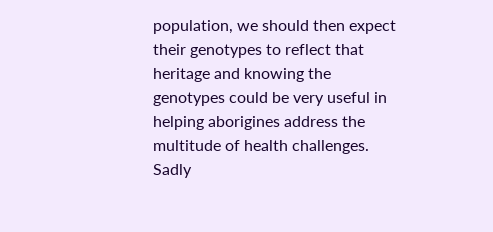population, we should then expect their genotypes to reflect that heritage and knowing the genotypes could be very useful in helping aborigines address the multitude of health challenges. Sadly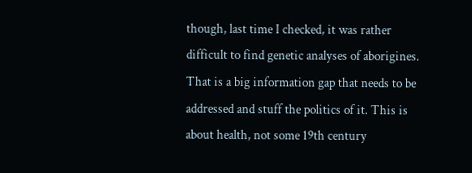though, last time I checked, it was rather difficult to find genetic analyses of aborigines. That is a big information gap that needs to be addressed and stuff the politics of it. This is about health, not some 19th century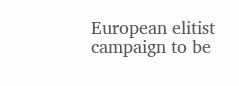European elitist campaign to be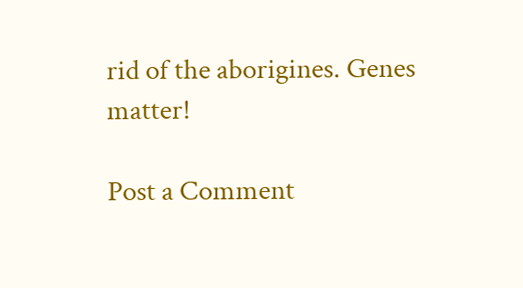rid of the aborigines. Genes matter!

Post a Comment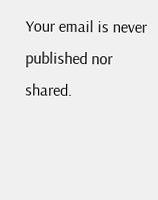Your email is never published nor shared.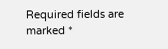Required fields are marked *